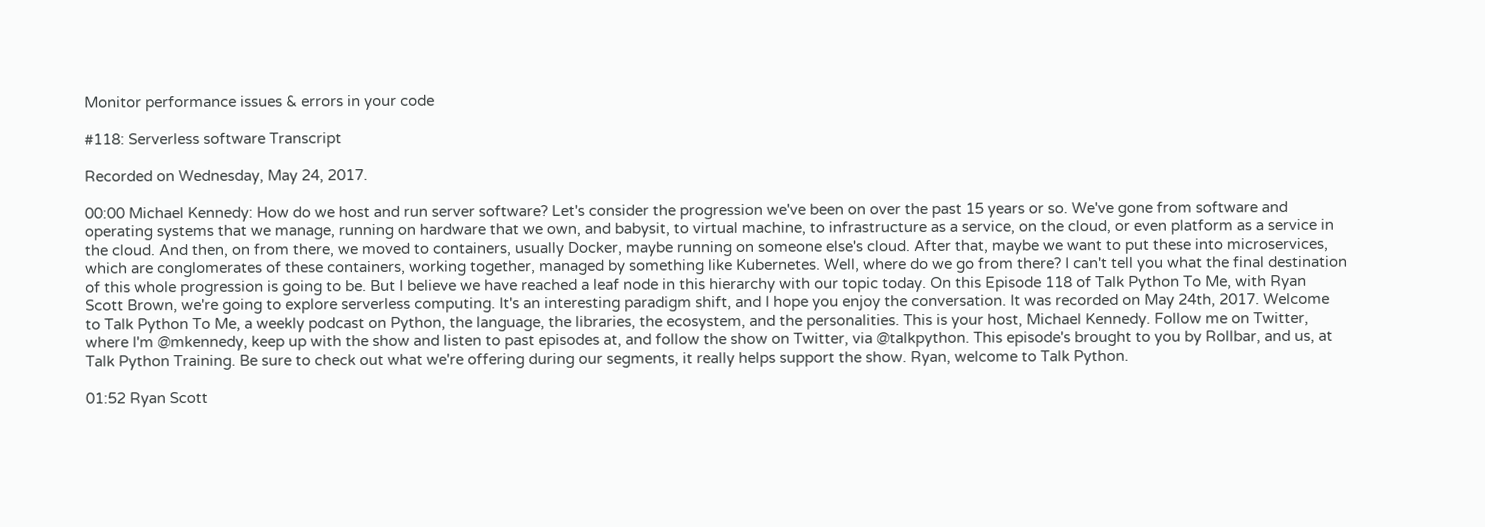Monitor performance issues & errors in your code

#118: Serverless software Transcript

Recorded on Wednesday, May 24, 2017.

00:00 Michael Kennedy: How do we host and run server software? Let's consider the progression we've been on over the past 15 years or so. We've gone from software and operating systems that we manage, running on hardware that we own, and babysit, to virtual machine, to infrastructure as a service, on the cloud, or even platform as a service in the cloud. And then, on from there, we moved to containers, usually Docker, maybe running on someone else's cloud. After that, maybe we want to put these into microservices, which are conglomerates of these containers, working together, managed by something like Kubernetes. Well, where do we go from there? I can't tell you what the final destination of this whole progression is going to be. But I believe we have reached a leaf node in this hierarchy with our topic today. On this Episode 118 of Talk Python To Me, with Ryan Scott Brown, we're going to explore serverless computing. It's an interesting paradigm shift, and I hope you enjoy the conversation. It was recorded on May 24th, 2017. Welcome to Talk Python To Me, a weekly podcast on Python, the language, the libraries, the ecosystem, and the personalities. This is your host, Michael Kennedy. Follow me on Twitter, where I'm @mkennedy, keep up with the show and listen to past episodes at, and follow the show on Twitter, via @talkpython. This episode's brought to you by Rollbar, and us, at Talk Python Training. Be sure to check out what we're offering during our segments, it really helps support the show. Ryan, welcome to Talk Python.

01:52 Ryan Scott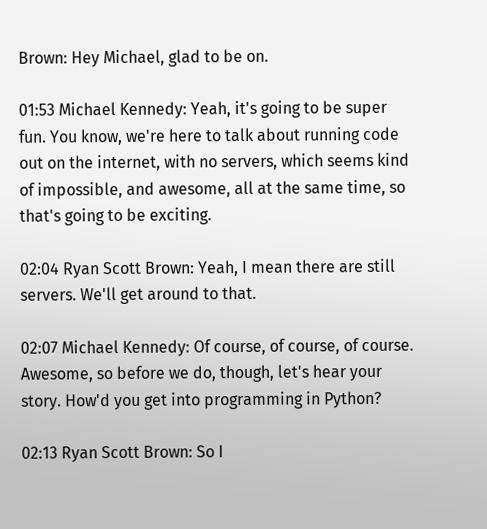Brown: Hey Michael, glad to be on.

01:53 Michael Kennedy: Yeah, it's going to be super fun. You know, we're here to talk about running code out on the internet, with no servers, which seems kind of impossible, and awesome, all at the same time, so that's going to be exciting.

02:04 Ryan Scott Brown: Yeah, I mean there are still servers. We'll get around to that.

02:07 Michael Kennedy: Of course, of course, of course. Awesome, so before we do, though, let's hear your story. How'd you get into programming in Python?

02:13 Ryan Scott Brown: So I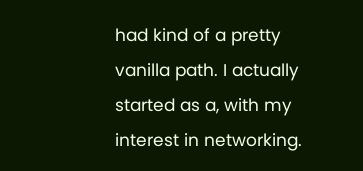had kind of a pretty vanilla path. I actually started as a, with my interest in networking.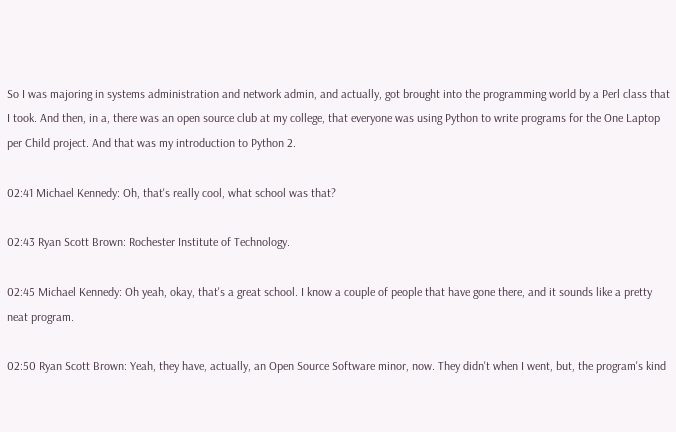So I was majoring in systems administration and network admin, and actually, got brought into the programming world by a Perl class that I took. And then, in a, there was an open source club at my college, that everyone was using Python to write programs for the One Laptop per Child project. And that was my introduction to Python 2.

02:41 Michael Kennedy: Oh, that's really cool, what school was that?

02:43 Ryan Scott Brown: Rochester Institute of Technology.

02:45 Michael Kennedy: Oh yeah, okay, that's a great school. I know a couple of people that have gone there, and it sounds like a pretty neat program.

02:50 Ryan Scott Brown: Yeah, they have, actually, an Open Source Software minor, now. They didn't when I went, but, the program's kind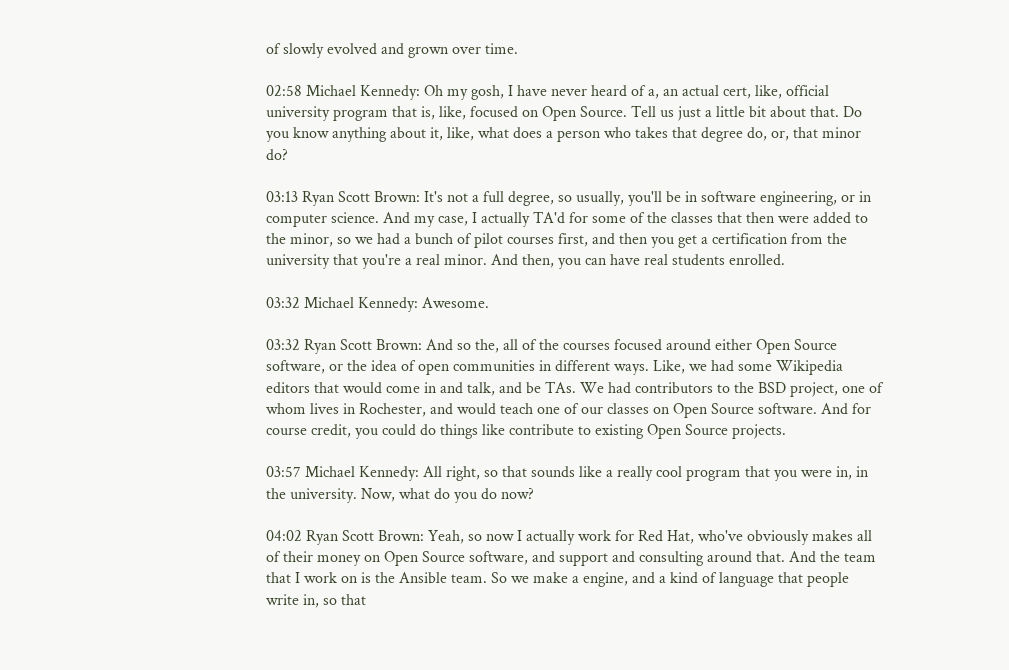of slowly evolved and grown over time.

02:58 Michael Kennedy: Oh my gosh, I have never heard of a, an actual cert, like, official university program that is, like, focused on Open Source. Tell us just a little bit about that. Do you know anything about it, like, what does a person who takes that degree do, or, that minor do?

03:13 Ryan Scott Brown: It's not a full degree, so usually, you'll be in software engineering, or in computer science. And my case, I actually TA'd for some of the classes that then were added to the minor, so we had a bunch of pilot courses first, and then you get a certification from the university that you're a real minor. And then, you can have real students enrolled.

03:32 Michael Kennedy: Awesome.

03:32 Ryan Scott Brown: And so the, all of the courses focused around either Open Source software, or the idea of open communities in different ways. Like, we had some Wikipedia editors that would come in and talk, and be TAs. We had contributors to the BSD project, one of whom lives in Rochester, and would teach one of our classes on Open Source software. And for course credit, you could do things like contribute to existing Open Source projects.

03:57 Michael Kennedy: All right, so that sounds like a really cool program that you were in, in the university. Now, what do you do now?

04:02 Ryan Scott Brown: Yeah, so now I actually work for Red Hat, who've obviously makes all of their money on Open Source software, and support and consulting around that. And the team that I work on is the Ansible team. So we make a engine, and a kind of language that people write in, so that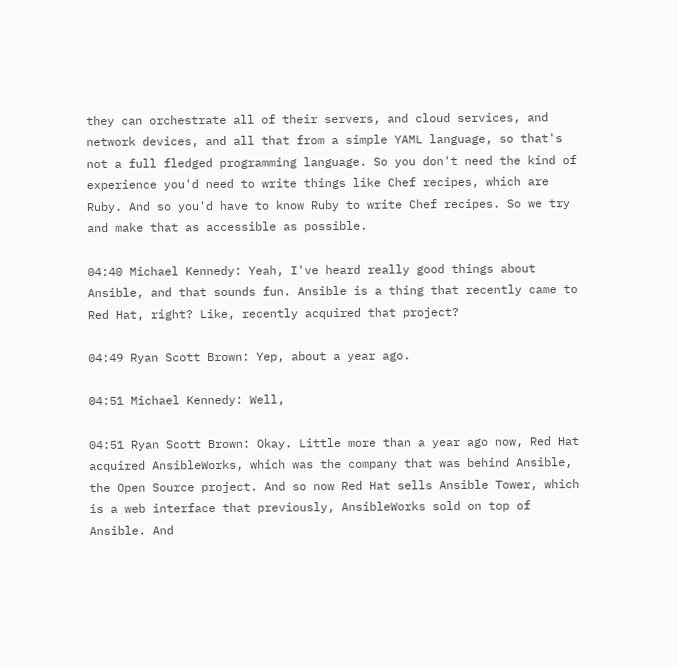they can orchestrate all of their servers, and cloud services, and network devices, and all that from a simple YAML language, so that's not a full fledged programming language. So you don't need the kind of experience you'd need to write things like Chef recipes, which are Ruby. And so you'd have to know Ruby to write Chef recipes. So we try and make that as accessible as possible.

04:40 Michael Kennedy: Yeah, I've heard really good things about Ansible, and that sounds fun. Ansible is a thing that recently came to Red Hat, right? Like, recently acquired that project?

04:49 Ryan Scott Brown: Yep, about a year ago.

04:51 Michael Kennedy: Well,

04:51 Ryan Scott Brown: Okay. Little more than a year ago now, Red Hat acquired AnsibleWorks, which was the company that was behind Ansible, the Open Source project. And so now Red Hat sells Ansible Tower, which is a web interface that previously, AnsibleWorks sold on top of Ansible. And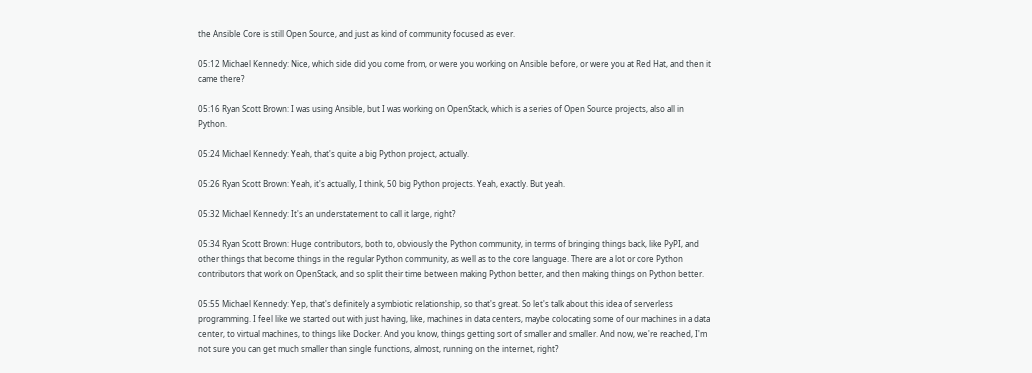the Ansible Core is still Open Source, and just as kind of community focused as ever.

05:12 Michael Kennedy: Nice, which side did you come from, or were you working on Ansible before, or were you at Red Hat, and then it came there?

05:16 Ryan Scott Brown: I was using Ansible, but I was working on OpenStack, which is a series of Open Source projects, also all in Python.

05:24 Michael Kennedy: Yeah, that's quite a big Python project, actually.

05:26 Ryan Scott Brown: Yeah, it's actually, I think, 50 big Python projects. Yeah, exactly. But yeah.

05:32 Michael Kennedy: It's an understatement to call it large, right?

05:34 Ryan Scott Brown: Huge contributors, both to, obviously the Python community, in terms of bringing things back, like PyPI, and other things that become things in the regular Python community, as well as to the core language. There are a lot or core Python contributors that work on OpenStack, and so split their time between making Python better, and then making things on Python better.

05:55 Michael Kennedy: Yep, that's definitely a symbiotic relationship, so that's great. So let's talk about this idea of serverless programming. I feel like we started out with just having, like, machines in data centers, maybe colocating some of our machines in a data center, to virtual machines, to things like Docker. And you know, things getting sort of smaller and smaller. And now, we're reached, I'm not sure you can get much smaller than single functions, almost, running on the internet, right?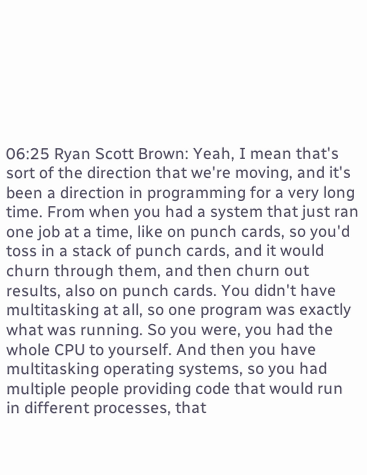06:25 Ryan Scott Brown: Yeah, I mean that's sort of the direction that we're moving, and it's been a direction in programming for a very long time. From when you had a system that just ran one job at a time, like on punch cards, so you'd toss in a stack of punch cards, and it would churn through them, and then churn out results, also on punch cards. You didn't have multitasking at all, so one program was exactly what was running. So you were, you had the whole CPU to yourself. And then you have multitasking operating systems, so you had multiple people providing code that would run in different processes, that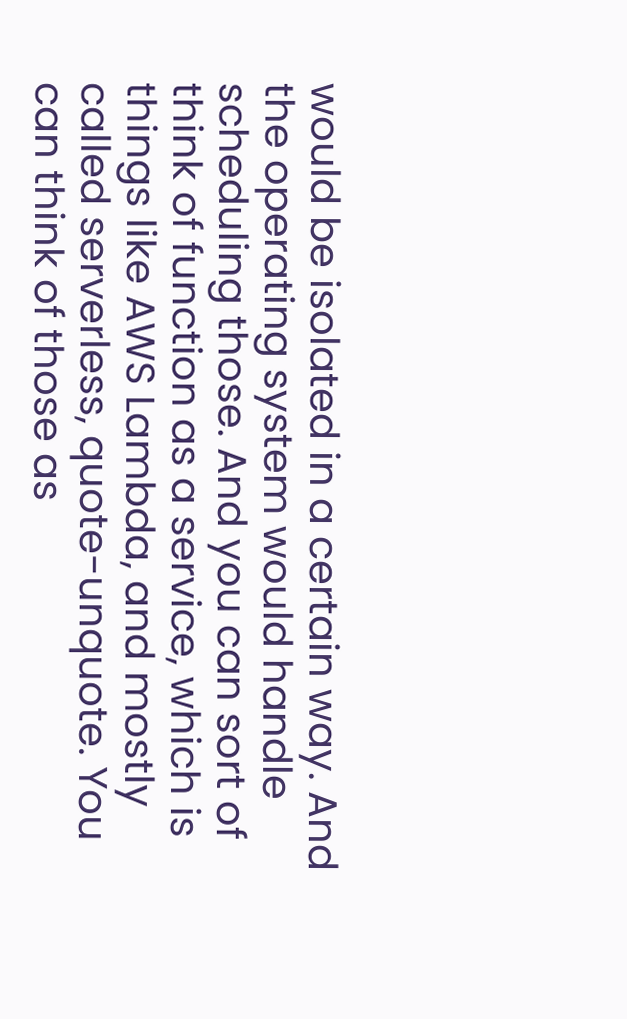would be isolated in a certain way. And the operating system would handle scheduling those. And you can sort of think of function as a service, which is things like AWS Lambda, and mostly called serverless, quote-unquote. You can think of those as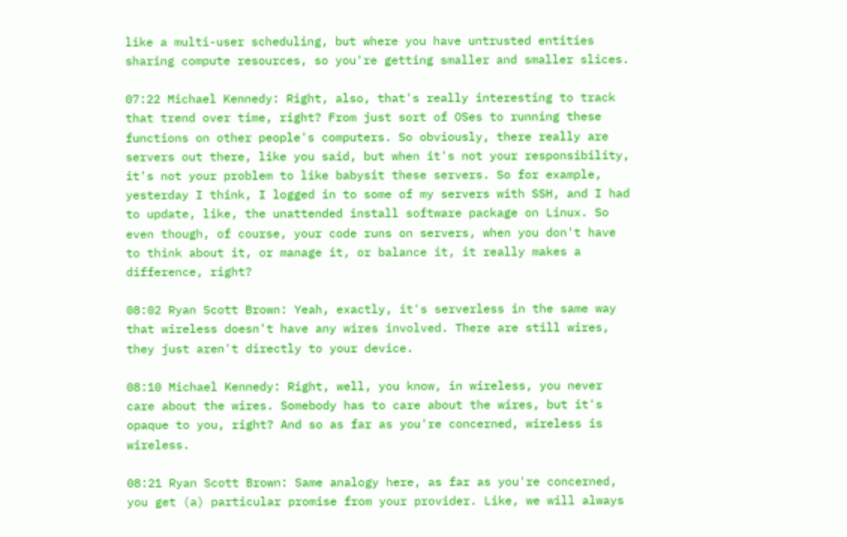like a multi-user scheduling, but where you have untrusted entities sharing compute resources, so you're getting smaller and smaller slices.

07:22 Michael Kennedy: Right, also, that's really interesting to track that trend over time, right? From just sort of OSes to running these functions on other people's computers. So obviously, there really are servers out there, like you said, but when it's not your responsibility, it's not your problem to like babysit these servers. So for example, yesterday I think, I logged in to some of my servers with SSH, and I had to update, like, the unattended install software package on Linux. So even though, of course, your code runs on servers, when you don't have to think about it, or manage it, or balance it, it really makes a difference, right?

08:02 Ryan Scott Brown: Yeah, exactly, it's serverless in the same way that wireless doesn't have any wires involved. There are still wires, they just aren't directly to your device.

08:10 Michael Kennedy: Right, well, you know, in wireless, you never care about the wires. Somebody has to care about the wires, but it's opaque to you, right? And so as far as you're concerned, wireless is wireless.

08:21 Ryan Scott Brown: Same analogy here, as far as you're concerned, you get (a) particular promise from your provider. Like, we will always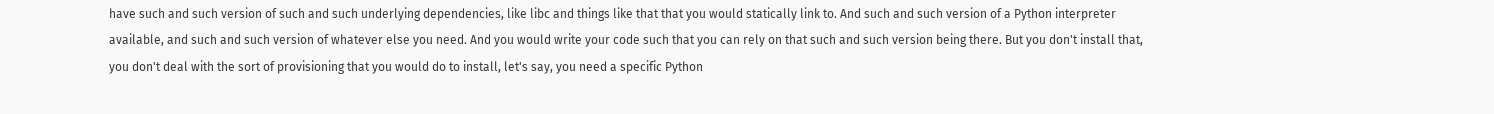have such and such version of such and such underlying dependencies, like libc and things like that that you would statically link to. And such and such version of a Python interpreter available, and such and such version of whatever else you need. And you would write your code such that you can rely on that such and such version being there. But you don't install that, you don't deal with the sort of provisioning that you would do to install, let's say, you need a specific Python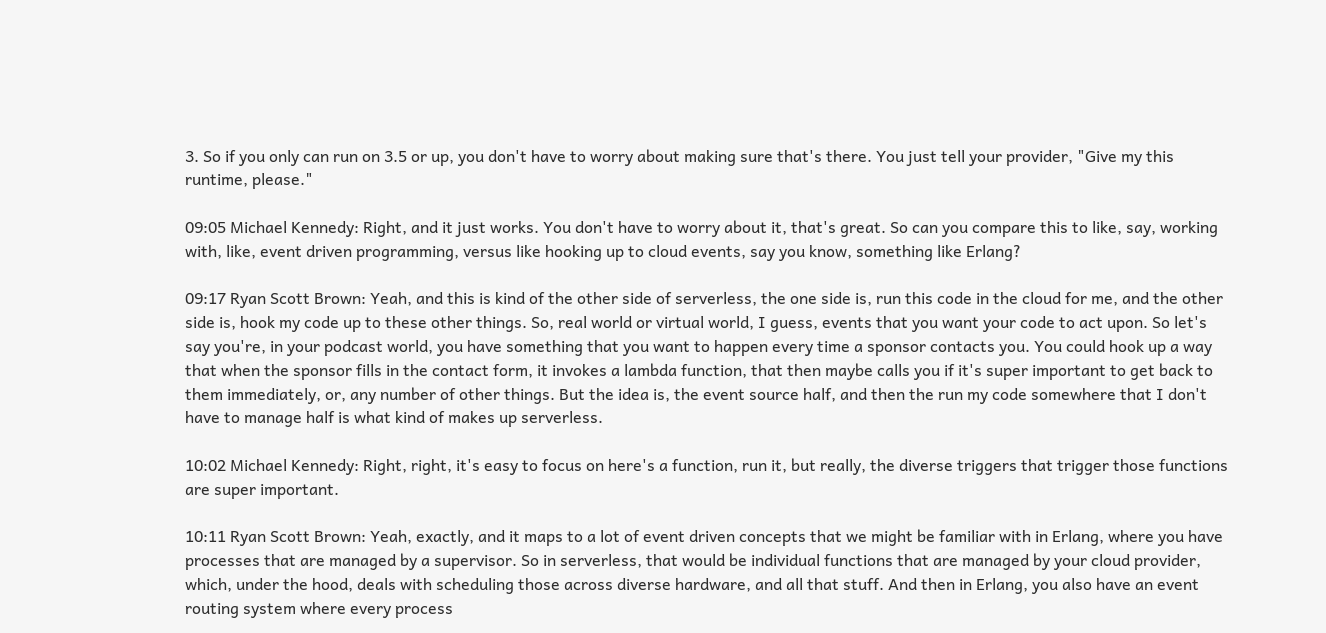3. So if you only can run on 3.5 or up, you don't have to worry about making sure that's there. You just tell your provider, "Give my this runtime, please."

09:05 Michael Kennedy: Right, and it just works. You don't have to worry about it, that's great. So can you compare this to like, say, working with, like, event driven programming, versus like hooking up to cloud events, say you know, something like Erlang?

09:17 Ryan Scott Brown: Yeah, and this is kind of the other side of serverless, the one side is, run this code in the cloud for me, and the other side is, hook my code up to these other things. So, real world or virtual world, I guess, events that you want your code to act upon. So let's say you're, in your podcast world, you have something that you want to happen every time a sponsor contacts you. You could hook up a way that when the sponsor fills in the contact form, it invokes a lambda function, that then maybe calls you if it's super important to get back to them immediately, or, any number of other things. But the idea is, the event source half, and then the run my code somewhere that I don't have to manage half is what kind of makes up serverless.

10:02 Michael Kennedy: Right, right, it's easy to focus on here's a function, run it, but really, the diverse triggers that trigger those functions are super important.

10:11 Ryan Scott Brown: Yeah, exactly, and it maps to a lot of event driven concepts that we might be familiar with in Erlang, where you have processes that are managed by a supervisor. So in serverless, that would be individual functions that are managed by your cloud provider, which, under the hood, deals with scheduling those across diverse hardware, and all that stuff. And then in Erlang, you also have an event routing system where every process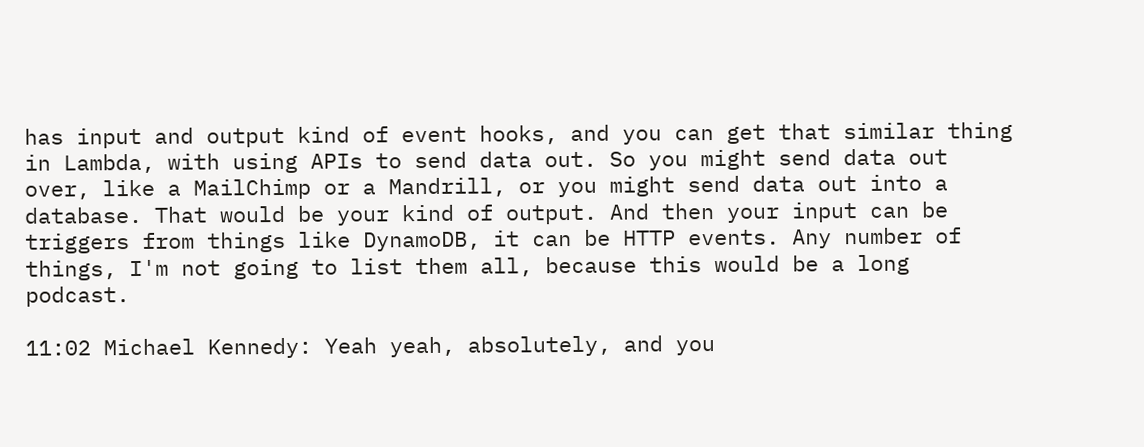has input and output kind of event hooks, and you can get that similar thing in Lambda, with using APIs to send data out. So you might send data out over, like a MailChimp or a Mandrill, or you might send data out into a database. That would be your kind of output. And then your input can be triggers from things like DynamoDB, it can be HTTP events. Any number of things, I'm not going to list them all, because this would be a long podcast.

11:02 Michael Kennedy: Yeah yeah, absolutely, and you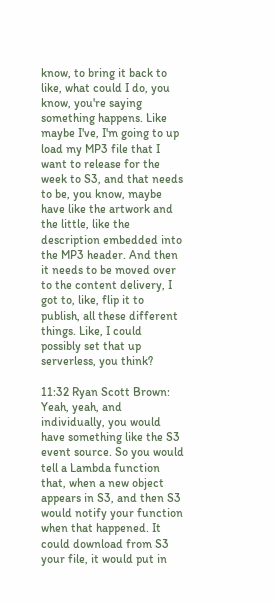know, to bring it back to like, what could I do, you know, you're saying something happens. Like maybe I've, I'm going to up load my MP3 file that I want to release for the week to S3, and that needs to be, you know, maybe have like the artwork and the little, like the description embedded into the MP3 header. And then it needs to be moved over to the content delivery, I got to, like, flip it to publish, all these different things. Like, I could possibly set that up serverless, you think?

11:32 Ryan Scott Brown: Yeah, yeah, and individually, you would have something like the S3 event source. So you would tell a Lambda function that, when a new object appears in S3, and then S3 would notify your function when that happened. It could download from S3 your file, it would put in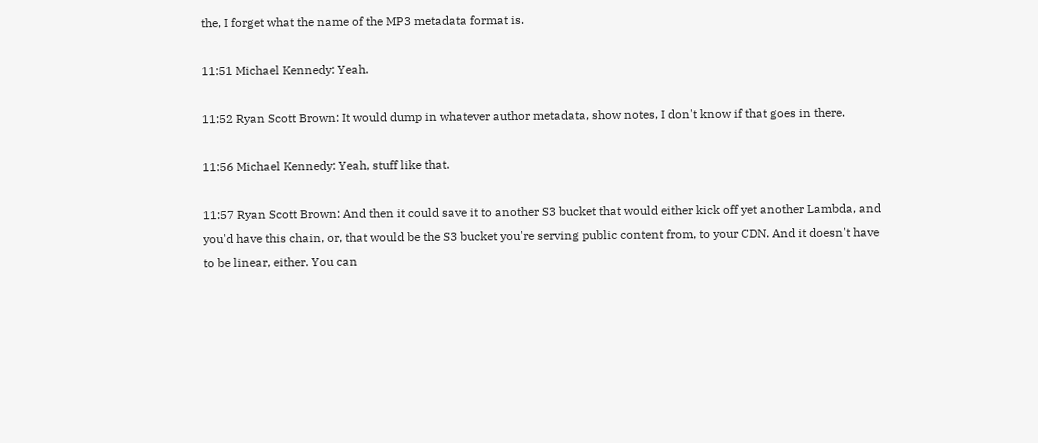the, I forget what the name of the MP3 metadata format is.

11:51 Michael Kennedy: Yeah.

11:52 Ryan Scott Brown: It would dump in whatever author metadata, show notes, I don't know if that goes in there.

11:56 Michael Kennedy: Yeah, stuff like that.

11:57 Ryan Scott Brown: And then it could save it to another S3 bucket that would either kick off yet another Lambda, and you'd have this chain, or, that would be the S3 bucket you're serving public content from, to your CDN. And it doesn't have to be linear, either. You can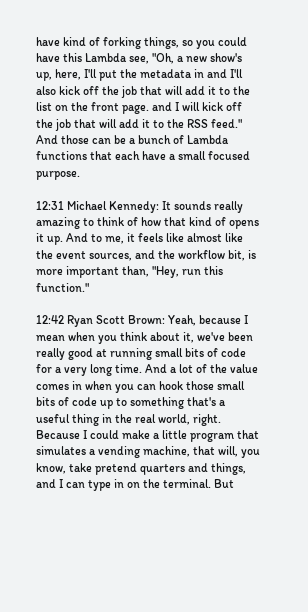have kind of forking things, so you could have this Lambda see, "Oh, a new show's up, here, I'll put the metadata in and I'll also kick off the job that will add it to the list on the front page. and I will kick off the job that will add it to the RSS feed." And those can be a bunch of Lambda functions that each have a small focused purpose.

12:31 Michael Kennedy: It sounds really amazing to think of how that kind of opens it up. And to me, it feels like almost like the event sources, and the workflow bit, is more important than, "Hey, run this function."

12:42 Ryan Scott Brown: Yeah, because I mean when you think about it, we've been really good at running small bits of code for a very long time. And a lot of the value comes in when you can hook those small bits of code up to something that's a useful thing in the real world, right. Because I could make a little program that simulates a vending machine, that will, you know, take pretend quarters and things, and I can type in on the terminal. But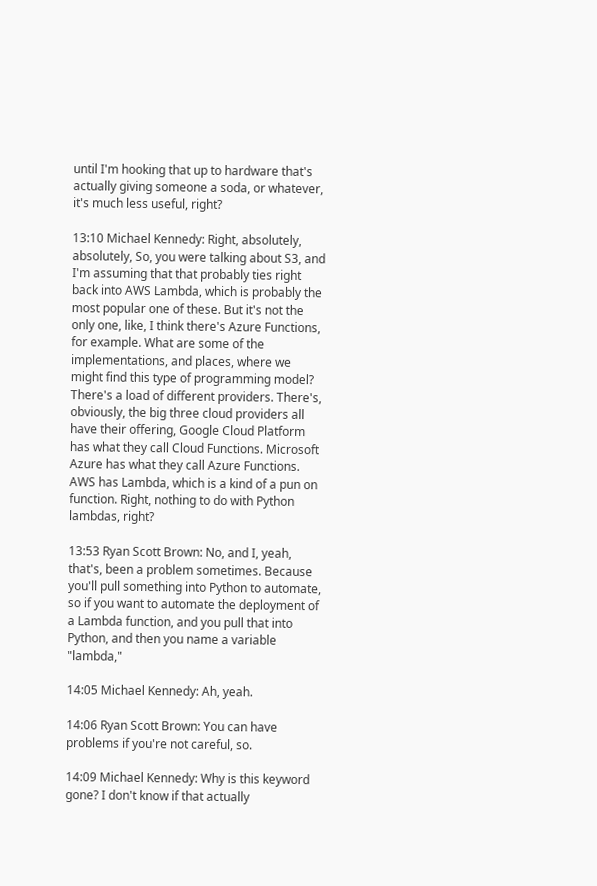until I'm hooking that up to hardware that's actually giving someone a soda, or whatever, it's much less useful, right?

13:10 Michael Kennedy: Right, absolutely, absolutely, So, you were talking about S3, and I'm assuming that that probably ties right back into AWS Lambda, which is probably the most popular one of these. But it's not the only one, like, I think there's Azure Functions, for example. What are some of the implementations, and places, where we might find this type of programming model? There's a load of different providers. There's, obviously, the big three cloud providers all have their offering, Google Cloud Platform has what they call Cloud Functions. Microsoft Azure has what they call Azure Functions. AWS has Lambda, which is a kind of a pun on function. Right, nothing to do with Python lambdas, right?

13:53 Ryan Scott Brown: No, and I, yeah, that's, been a problem sometimes. Because you'll pull something into Python to automate, so if you want to automate the deployment of a Lambda function, and you pull that into Python, and then you name a variable "lambda,"

14:05 Michael Kennedy: Ah, yeah.

14:06 Ryan Scott Brown: You can have problems if you're not careful, so.

14:09 Michael Kennedy: Why is this keyword gone? I don't know if that actually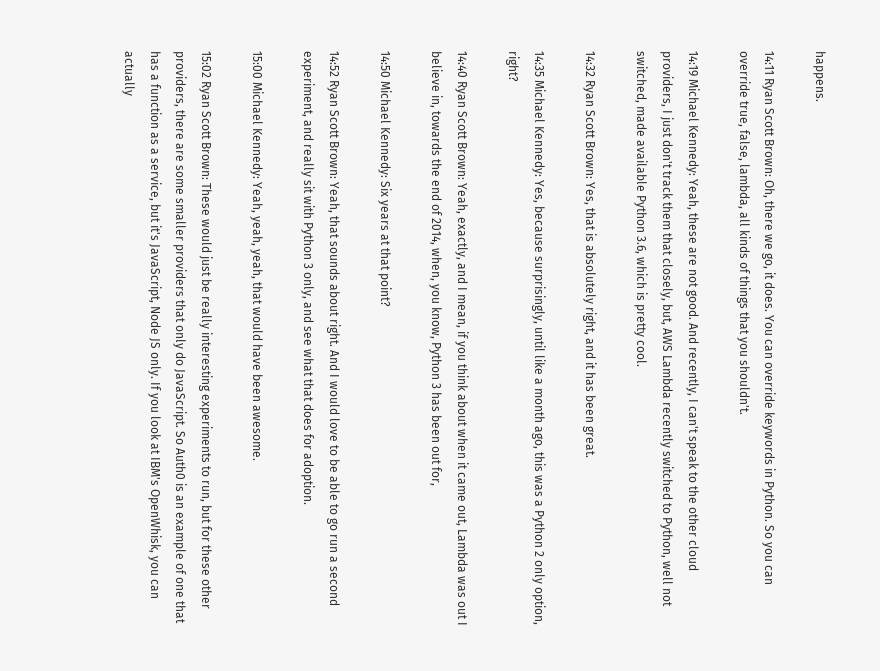happens.

14:11 Ryan Scott Brown: Oh, there we go, it does. You can override keywords in Python. So you can override true, false, lambda, all kinds of things that you shouldn't.

14:19 Michael Kennedy: Yeah, these are not good. And recently, I can't speak to the other cloud providers, I just don't track them that closely, but, AWS Lambda recently switched to Python, well not switched, made available Python 3.6, which is pretty cool.

14:32 Ryan Scott Brown: Yes, that is absolutely right, and it has been great.

14:35 Michael Kennedy: Yes, because surprisingly, until like a month ago, this was a Python 2 only option, right?

14:40 Ryan Scott Brown: Yeah, exactly, and I mean, if you think about when it came out, Lambda was out I believe in, towards the end of 2014, when, you know, Python 3 has been out for,

14:50 Michael Kennedy: Six years at that point?

14:52 Ryan Scott Brown: Yeah, that sounds about right. And I would love to be able to go run a second experiment, and really sit with Python 3 only, and see what that does for adoption.

15:00 Michael Kennedy: Yeah, yeah, yeah, that would have been awesome.

15:02 Ryan Scott Brown: These would just be really interesting experiments to run, but for these other providers, there are some smaller providers that only do JavaScript. So Auth0 is an example of one that has a function as a service, but it's JavaScript, Node JS only. If you look at IBM's OpenWhisk, you can actually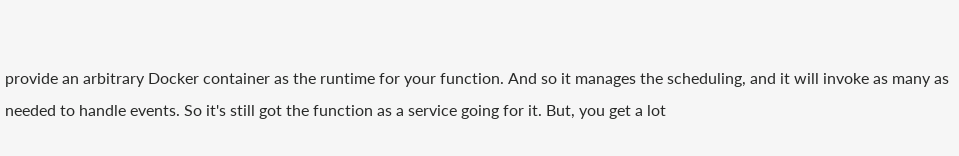provide an arbitrary Docker container as the runtime for your function. And so it manages the scheduling, and it will invoke as many as needed to handle events. So it's still got the function as a service going for it. But, you get a lot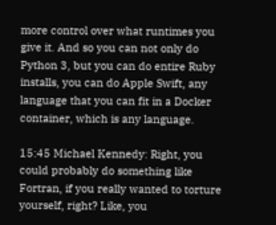more control over what runtimes you give it. And so you can not only do Python 3, but you can do entire Ruby installs, you can do Apple Swift, any language that you can fit in a Docker container, which is any language.

15:45 Michael Kennedy: Right, you could probably do something like Fortran, if you really wanted to torture yourself, right? Like, you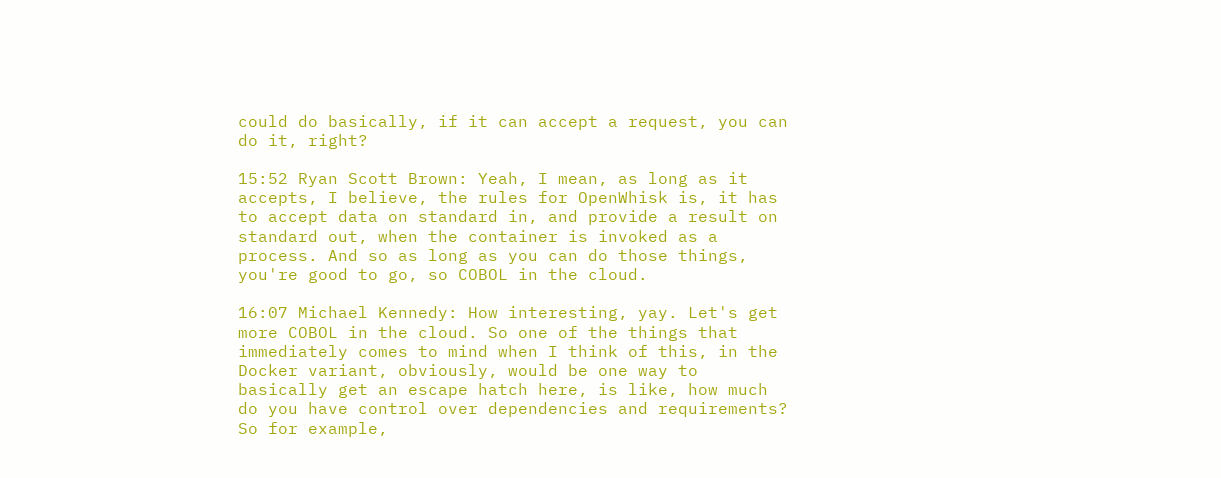could do basically, if it can accept a request, you can do it, right?

15:52 Ryan Scott Brown: Yeah, I mean, as long as it accepts, I believe, the rules for OpenWhisk is, it has to accept data on standard in, and provide a result on standard out, when the container is invoked as a process. And so as long as you can do those things, you're good to go, so COBOL in the cloud.

16:07 Michael Kennedy: How interesting, yay. Let's get more COBOL in the cloud. So one of the things that immediately comes to mind when I think of this, in the Docker variant, obviously, would be one way to basically get an escape hatch here, is like, how much do you have control over dependencies and requirements? So for example,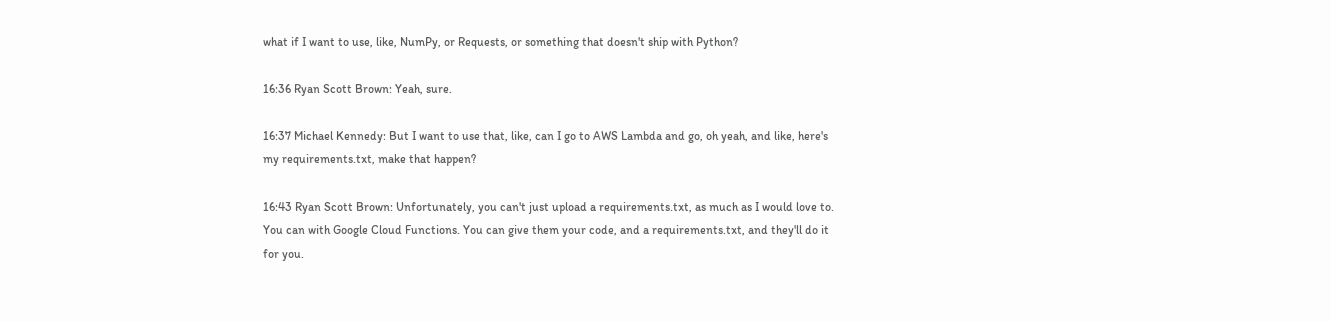what if I want to use, like, NumPy, or Requests, or something that doesn't ship with Python?

16:36 Ryan Scott Brown: Yeah, sure.

16:37 Michael Kennedy: But I want to use that, like, can I go to AWS Lambda and go, oh yeah, and like, here's my requirements.txt, make that happen?

16:43 Ryan Scott Brown: Unfortunately, you can't just upload a requirements.txt, as much as I would love to. You can with Google Cloud Functions. You can give them your code, and a requirements.txt, and they'll do it for you.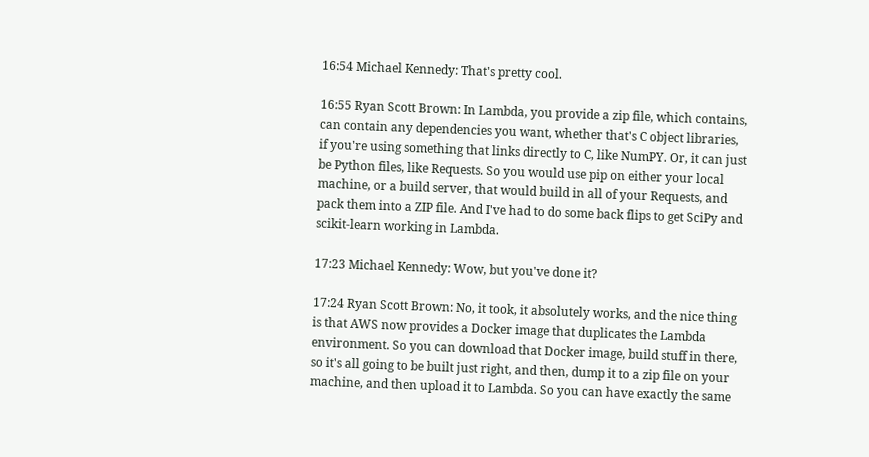16:54 Michael Kennedy: That's pretty cool.

16:55 Ryan Scott Brown: In Lambda, you provide a zip file, which contains, can contain any dependencies you want, whether that's C object libraries, if you're using something that links directly to C, like NumPY. Or, it can just be Python files, like Requests. So you would use pip on either your local machine, or a build server, that would build in all of your Requests, and pack them into a ZIP file. And I've had to do some back flips to get SciPy and scikit-learn working in Lambda.

17:23 Michael Kennedy: Wow, but you've done it?

17:24 Ryan Scott Brown: No, it took, it absolutely works, and the nice thing is that AWS now provides a Docker image that duplicates the Lambda environment. So you can download that Docker image, build stuff in there, so it's all going to be built just right, and then, dump it to a zip file on your machine, and then upload it to Lambda. So you can have exactly the same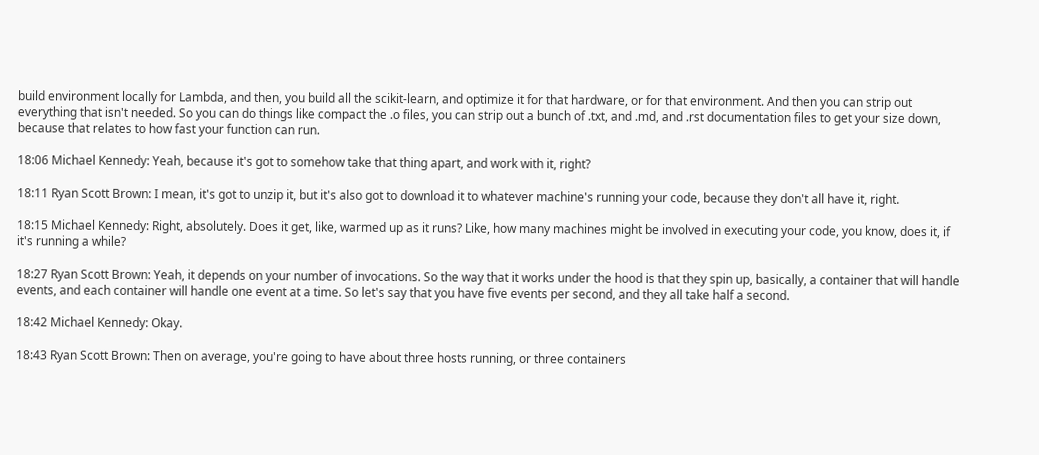build environment locally for Lambda, and then, you build all the scikit-learn, and optimize it for that hardware, or for that environment. And then you can strip out everything that isn't needed. So you can do things like compact the .o files, you can strip out a bunch of .txt, and .md, and .rst documentation files to get your size down, because that relates to how fast your function can run.

18:06 Michael Kennedy: Yeah, because it's got to somehow take that thing apart, and work with it, right?

18:11 Ryan Scott Brown: I mean, it's got to unzip it, but it's also got to download it to whatever machine's running your code, because they don't all have it, right.

18:15 Michael Kennedy: Right, absolutely. Does it get, like, warmed up as it runs? Like, how many machines might be involved in executing your code, you know, does it, if it's running a while?

18:27 Ryan Scott Brown: Yeah, it depends on your number of invocations. So the way that it works under the hood is that they spin up, basically, a container that will handle events, and each container will handle one event at a time. So let's say that you have five events per second, and they all take half a second.

18:42 Michael Kennedy: Okay.

18:43 Ryan Scott Brown: Then on average, you're going to have about three hosts running, or three containers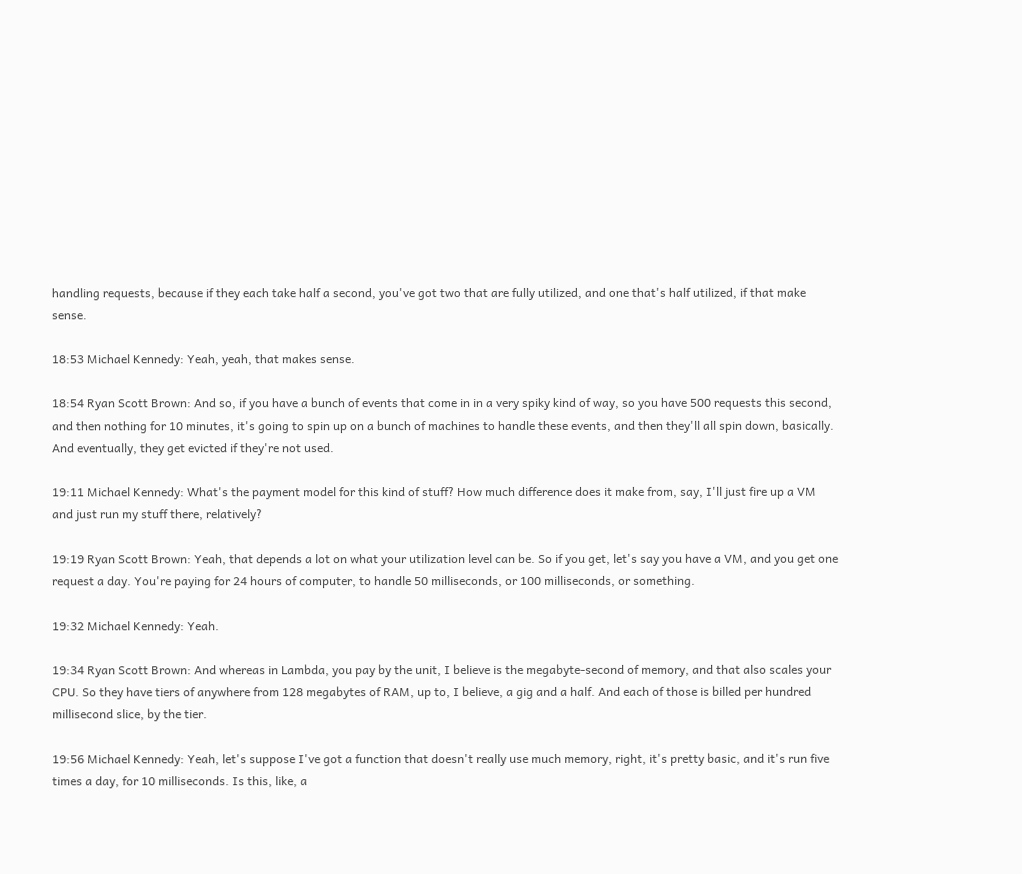handling requests, because if they each take half a second, you've got two that are fully utilized, and one that's half utilized, if that make sense.

18:53 Michael Kennedy: Yeah, yeah, that makes sense.

18:54 Ryan Scott Brown: And so, if you have a bunch of events that come in in a very spiky kind of way, so you have 500 requests this second, and then nothing for 10 minutes, it's going to spin up on a bunch of machines to handle these events, and then they'll all spin down, basically. And eventually, they get evicted if they're not used.

19:11 Michael Kennedy: What's the payment model for this kind of stuff? How much difference does it make from, say, I'll just fire up a VM and just run my stuff there, relatively?

19:19 Ryan Scott Brown: Yeah, that depends a lot on what your utilization level can be. So if you get, let's say you have a VM, and you get one request a day. You're paying for 24 hours of computer, to handle 50 milliseconds, or 100 milliseconds, or something.

19:32 Michael Kennedy: Yeah.

19:34 Ryan Scott Brown: And whereas in Lambda, you pay by the unit, I believe is the megabyte-second of memory, and that also scales your CPU. So they have tiers of anywhere from 128 megabytes of RAM, up to, I believe, a gig and a half. And each of those is billed per hundred millisecond slice, by the tier.

19:56 Michael Kennedy: Yeah, let's suppose I've got a function that doesn't really use much memory, right, it's pretty basic, and it's run five times a day, for 10 milliseconds. Is this, like, a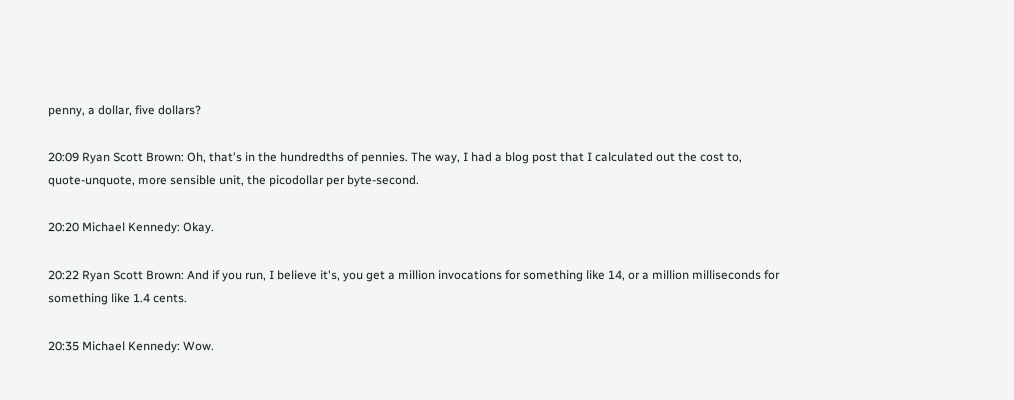penny, a dollar, five dollars?

20:09 Ryan Scott Brown: Oh, that's in the hundredths of pennies. The way, I had a blog post that I calculated out the cost to, quote-unquote, more sensible unit, the picodollar per byte-second.

20:20 Michael Kennedy: Okay.

20:22 Ryan Scott Brown: And if you run, I believe it's, you get a million invocations for something like 14, or a million milliseconds for something like 1.4 cents.

20:35 Michael Kennedy: Wow.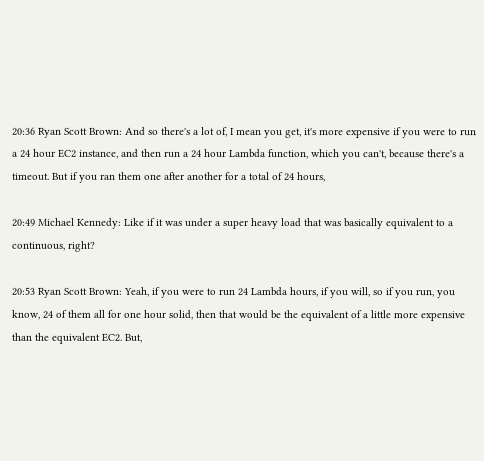20:36 Ryan Scott Brown: And so there's a lot of, I mean you get, it's more expensive if you were to run a 24 hour EC2 instance, and then run a 24 hour Lambda function, which you can't, because there's a timeout. But if you ran them one after another for a total of 24 hours,

20:49 Michael Kennedy: Like if it was under a super heavy load that was basically equivalent to a continuous, right?

20:53 Ryan Scott Brown: Yeah, if you were to run 24 Lambda hours, if you will, so if you run, you know, 24 of them all for one hour solid, then that would be the equivalent of a little more expensive than the equivalent EC2. But,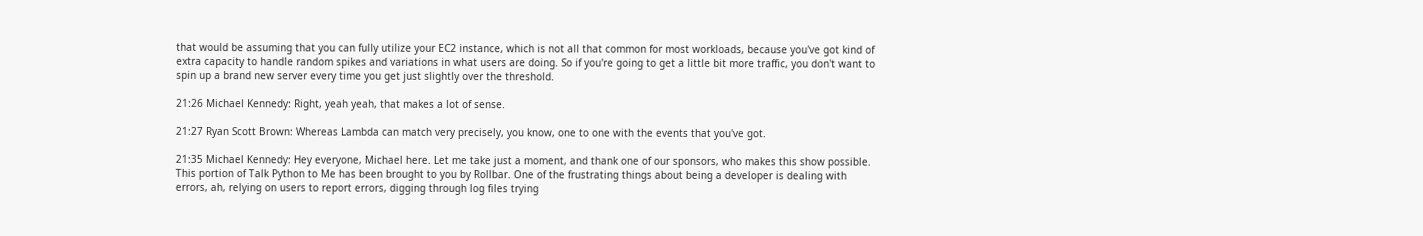that would be assuming that you can fully utilize your EC2 instance, which is not all that common for most workloads, because you've got kind of extra capacity to handle random spikes and variations in what users are doing. So if you're going to get a little bit more traffic, you don't want to spin up a brand new server every time you get just slightly over the threshold.

21:26 Michael Kennedy: Right, yeah yeah, that makes a lot of sense.

21:27 Ryan Scott Brown: Whereas Lambda can match very precisely, you know, one to one with the events that you've got.

21:35 Michael Kennedy: Hey everyone, Michael here. Let me take just a moment, and thank one of our sponsors, who makes this show possible. This portion of Talk Python to Me has been brought to you by Rollbar. One of the frustrating things about being a developer is dealing with errors, ah, relying on users to report errors, digging through log files trying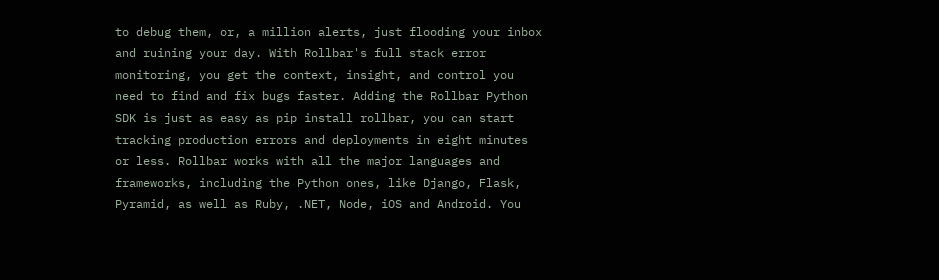to debug them, or, a million alerts, just flooding your inbox and ruining your day. With Rollbar's full stack error monitoring, you get the context, insight, and control you need to find and fix bugs faster. Adding the Rollbar Python SDK is just as easy as pip install rollbar, you can start tracking production errors and deployments in eight minutes or less. Rollbar works with all the major languages and frameworks, including the Python ones, like Django, Flask, Pyramid, as well as Ruby, .NET, Node, iOS and Android. You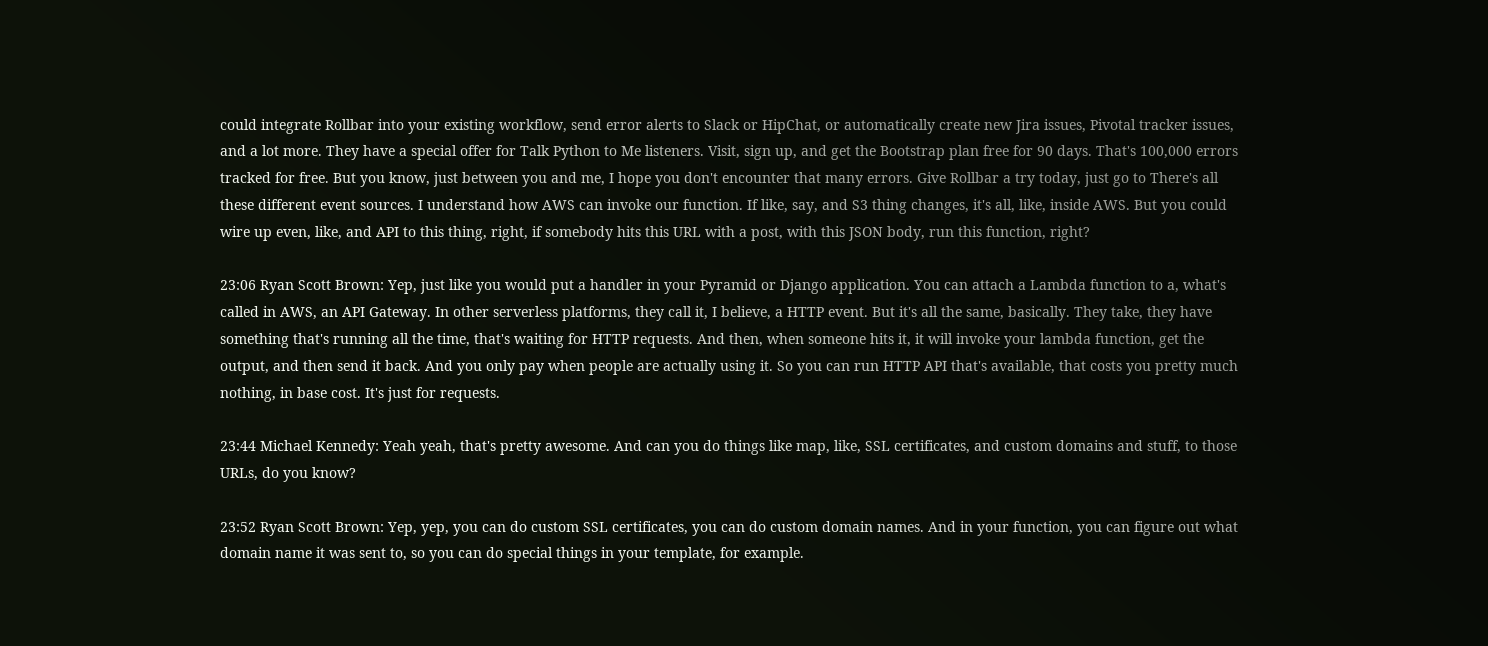could integrate Rollbar into your existing workflow, send error alerts to Slack or HipChat, or automatically create new Jira issues, Pivotal tracker issues, and a lot more. They have a special offer for Talk Python to Me listeners. Visit, sign up, and get the Bootstrap plan free for 90 days. That's 100,000 errors tracked for free. But you know, just between you and me, I hope you don't encounter that many errors. Give Rollbar a try today, just go to There's all these different event sources. I understand how AWS can invoke our function. If like, say, and S3 thing changes, it's all, like, inside AWS. But you could wire up even, like, and API to this thing, right, if somebody hits this URL with a post, with this JSON body, run this function, right?

23:06 Ryan Scott Brown: Yep, just like you would put a handler in your Pyramid or Django application. You can attach a Lambda function to a, what's called in AWS, an API Gateway. In other serverless platforms, they call it, I believe, a HTTP event. But it's all the same, basically. They take, they have something that's running all the time, that's waiting for HTTP requests. And then, when someone hits it, it will invoke your lambda function, get the output, and then send it back. And you only pay when people are actually using it. So you can run HTTP API that's available, that costs you pretty much nothing, in base cost. It's just for requests.

23:44 Michael Kennedy: Yeah yeah, that's pretty awesome. And can you do things like map, like, SSL certificates, and custom domains and stuff, to those URLs, do you know?

23:52 Ryan Scott Brown: Yep, yep, you can do custom SSL certificates, you can do custom domain names. And in your function, you can figure out what domain name it was sent to, so you can do special things in your template, for example.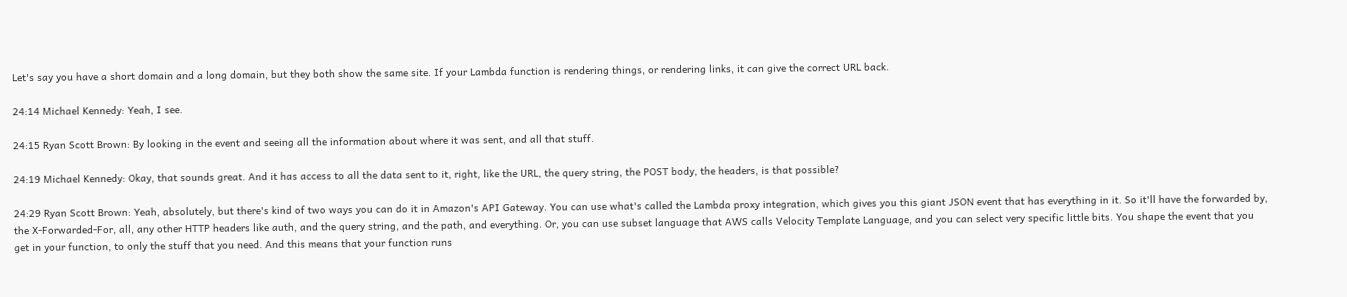Let's say you have a short domain and a long domain, but they both show the same site. If your Lambda function is rendering things, or rendering links, it can give the correct URL back.

24:14 Michael Kennedy: Yeah, I see.

24:15 Ryan Scott Brown: By looking in the event and seeing all the information about where it was sent, and all that stuff.

24:19 Michael Kennedy: Okay, that sounds great. And it has access to all the data sent to it, right, like the URL, the query string, the POST body, the headers, is that possible?

24:29 Ryan Scott Brown: Yeah, absolutely, but there's kind of two ways you can do it in Amazon's API Gateway. You can use what's called the Lambda proxy integration, which gives you this giant JSON event that has everything in it. So it'll have the forwarded by, the X-Forwarded-For, all, any other HTTP headers like auth, and the query string, and the path, and everything. Or, you can use subset language that AWS calls Velocity Template Language, and you can select very specific little bits. You shape the event that you get in your function, to only the stuff that you need. And this means that your function runs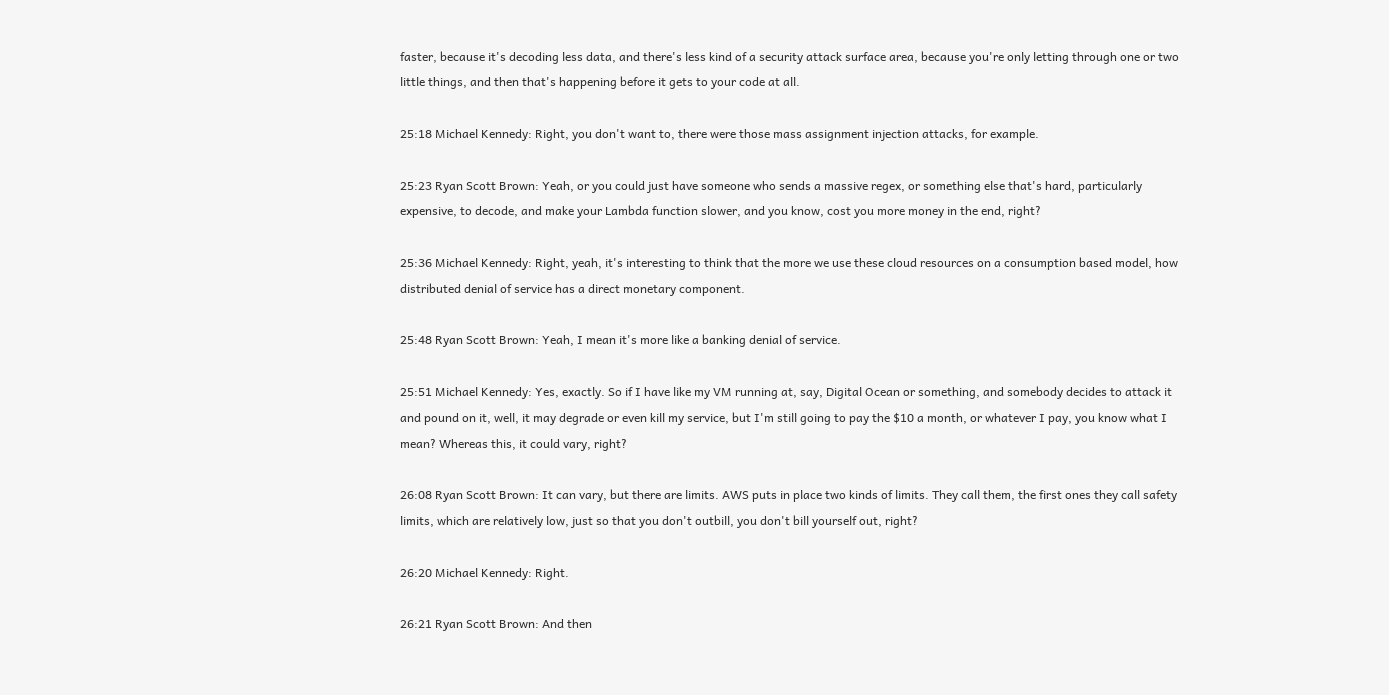faster, because it's decoding less data, and there's less kind of a security attack surface area, because you're only letting through one or two little things, and then that's happening before it gets to your code at all.

25:18 Michael Kennedy: Right, you don't want to, there were those mass assignment injection attacks, for example.

25:23 Ryan Scott Brown: Yeah, or you could just have someone who sends a massive regex, or something else that's hard, particularly expensive, to decode, and make your Lambda function slower, and you know, cost you more money in the end, right?

25:36 Michael Kennedy: Right, yeah, it's interesting to think that the more we use these cloud resources on a consumption based model, how distributed denial of service has a direct monetary component.

25:48 Ryan Scott Brown: Yeah, I mean it's more like a banking denial of service.

25:51 Michael Kennedy: Yes, exactly. So if I have like my VM running at, say, Digital Ocean or something, and somebody decides to attack it and pound on it, well, it may degrade or even kill my service, but I'm still going to pay the $10 a month, or whatever I pay, you know what I mean? Whereas this, it could vary, right?

26:08 Ryan Scott Brown: It can vary, but there are limits. AWS puts in place two kinds of limits. They call them, the first ones they call safety limits, which are relatively low, just so that you don't outbill, you don't bill yourself out, right?

26:20 Michael Kennedy: Right.

26:21 Ryan Scott Brown: And then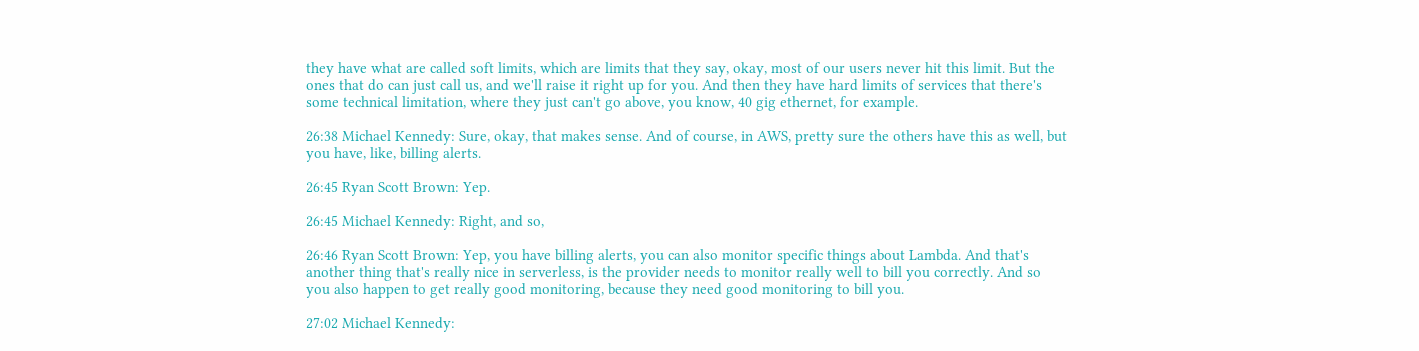they have what are called soft limits, which are limits that they say, okay, most of our users never hit this limit. But the ones that do can just call us, and we'll raise it right up for you. And then they have hard limits of services that there's some technical limitation, where they just can't go above, you know, 40 gig ethernet, for example.

26:38 Michael Kennedy: Sure, okay, that makes sense. And of course, in AWS, pretty sure the others have this as well, but you have, like, billing alerts.

26:45 Ryan Scott Brown: Yep.

26:45 Michael Kennedy: Right, and so,

26:46 Ryan Scott Brown: Yep, you have billing alerts, you can also monitor specific things about Lambda. And that's another thing that's really nice in serverless, is the provider needs to monitor really well to bill you correctly. And so you also happen to get really good monitoring, because they need good monitoring to bill you.

27:02 Michael Kennedy: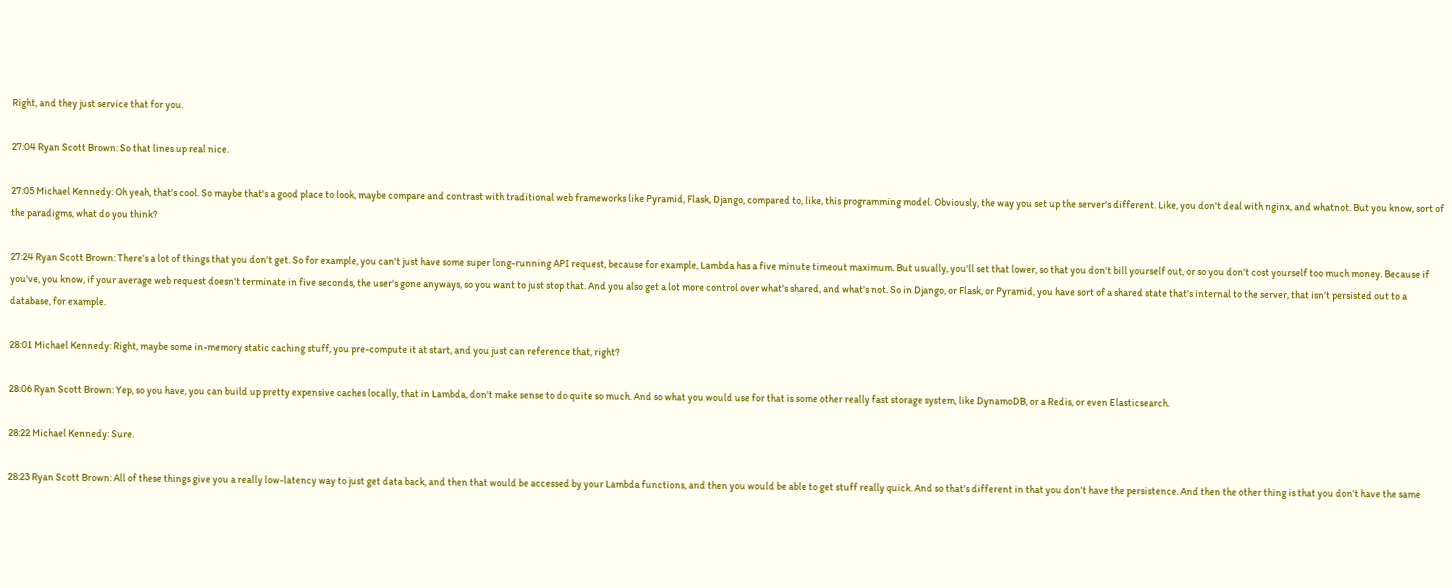Right, and they just service that for you.

27:04 Ryan Scott Brown: So that lines up real nice.

27:05 Michael Kennedy: Oh yeah, that's cool. So maybe that's a good place to look, maybe compare and contrast with traditional web frameworks like Pyramid, Flask, Django, compared to, like, this programming model. Obviously, the way you set up the server's different. Like, you don't deal with nginx, and whatnot. But you know, sort of the paradigms, what do you think?

27:24 Ryan Scott Brown: There's a lot of things that you don't get. So for example, you can't just have some super long-running API request, because for example, Lambda has a five minute timeout maximum. But usually, you'll set that lower, so that you don't bill yourself out, or so you don't cost yourself too much money. Because if you've, you know, if your average web request doesn't terminate in five seconds, the user's gone anyways, so you want to just stop that. And you also get a lot more control over what's shared, and what's not. So in Django, or Flask, or Pyramid, you have sort of a shared state that's internal to the server, that isn't persisted out to a database, for example.

28:01 Michael Kennedy: Right, maybe some in-memory static caching stuff, you pre-compute it at start, and you just can reference that, right?

28:06 Ryan Scott Brown: Yep, so you have, you can build up pretty expensive caches locally, that in Lambda, don't make sense to do quite so much. And so what you would use for that is some other really fast storage system, like DynamoDB, or a Redis, or even Elasticsearch.

28:22 Michael Kennedy: Sure.

28:23 Ryan Scott Brown: All of these things give you a really low-latency way to just get data back, and then that would be accessed by your Lambda functions, and then you would be able to get stuff really quick. And so that's different in that you don't have the persistence. And then the other thing is that you don't have the same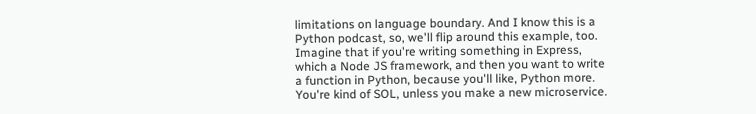limitations on language boundary. And I know this is a Python podcast, so, we'll flip around this example, too. Imagine that if you're writing something in Express, which a Node JS framework, and then you want to write a function in Python, because you'll like, Python more. You're kind of SOL, unless you make a new microservice.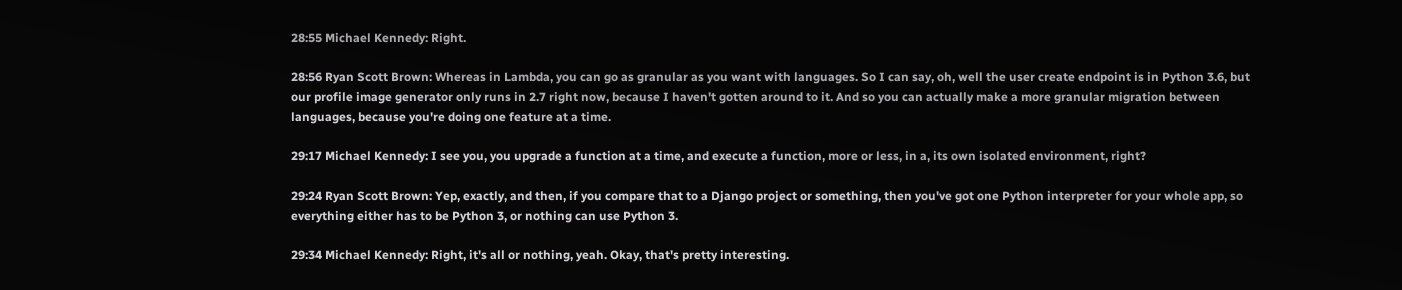28:55 Michael Kennedy: Right.

28:56 Ryan Scott Brown: Whereas in Lambda, you can go as granular as you want with languages. So I can say, oh, well the user create endpoint is in Python 3.6, but our profile image generator only runs in 2.7 right now, because I haven't gotten around to it. And so you can actually make a more granular migration between languages, because you're doing one feature at a time.

29:17 Michael Kennedy: I see you, you upgrade a function at a time, and execute a function, more or less, in a, its own isolated environment, right?

29:24 Ryan Scott Brown: Yep, exactly, and then, if you compare that to a Django project or something, then you've got one Python interpreter for your whole app, so everything either has to be Python 3, or nothing can use Python 3.

29:34 Michael Kennedy: Right, it's all or nothing, yeah. Okay, that's pretty interesting.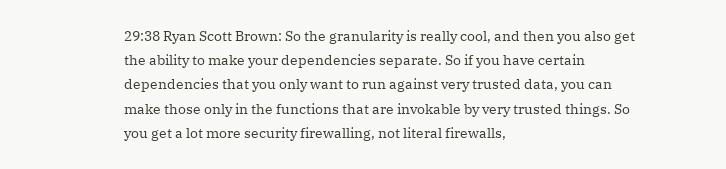29:38 Ryan Scott Brown: So the granularity is really cool, and then you also get the ability to make your dependencies separate. So if you have certain dependencies that you only want to run against very trusted data, you can make those only in the functions that are invokable by very trusted things. So you get a lot more security firewalling, not literal firewalls,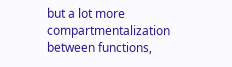but a lot more compartmentalization between functions,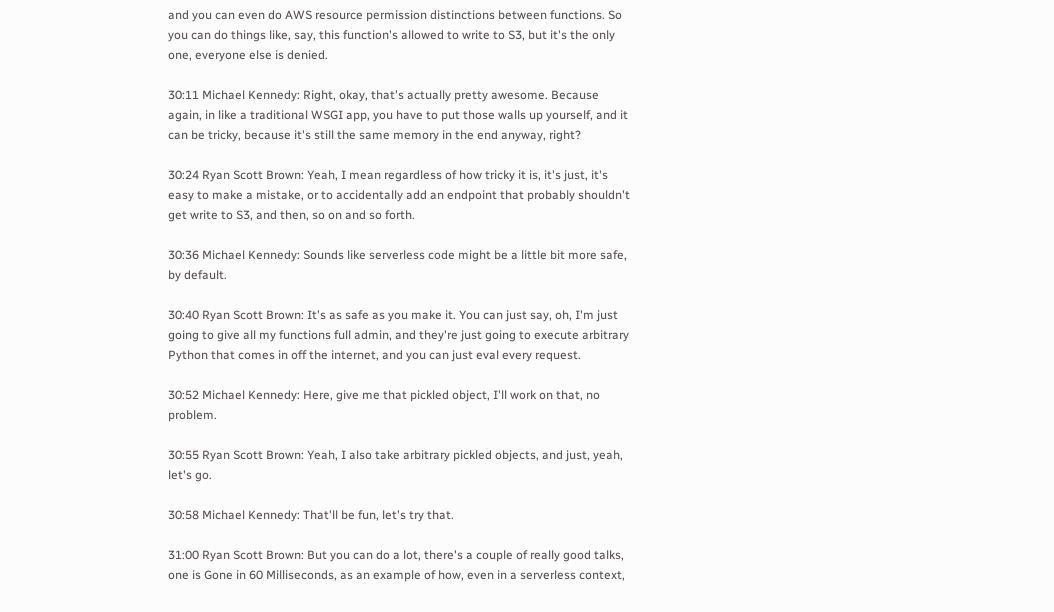and you can even do AWS resource permission distinctions between functions. So you can do things like, say, this function's allowed to write to S3, but it's the only one, everyone else is denied.

30:11 Michael Kennedy: Right, okay, that's actually pretty awesome. Because again, in like a traditional WSGI app, you have to put those walls up yourself, and it can be tricky, because it's still the same memory in the end anyway, right?

30:24 Ryan Scott Brown: Yeah, I mean regardless of how tricky it is, it's just, it's easy to make a mistake, or to accidentally add an endpoint that probably shouldn't get write to S3, and then, so on and so forth.

30:36 Michael Kennedy: Sounds like serverless code might be a little bit more safe, by default.

30:40 Ryan Scott Brown: It's as safe as you make it. You can just say, oh, I'm just going to give all my functions full admin, and they're just going to execute arbitrary Python that comes in off the internet, and you can just eval every request.

30:52 Michael Kennedy: Here, give me that pickled object, I'll work on that, no problem.

30:55 Ryan Scott Brown: Yeah, I also take arbitrary pickled objects, and just, yeah, let's go.

30:58 Michael Kennedy: That'll be fun, let's try that.

31:00 Ryan Scott Brown: But you can do a lot, there's a couple of really good talks, one is Gone in 60 Milliseconds, as an example of how, even in a serverless context,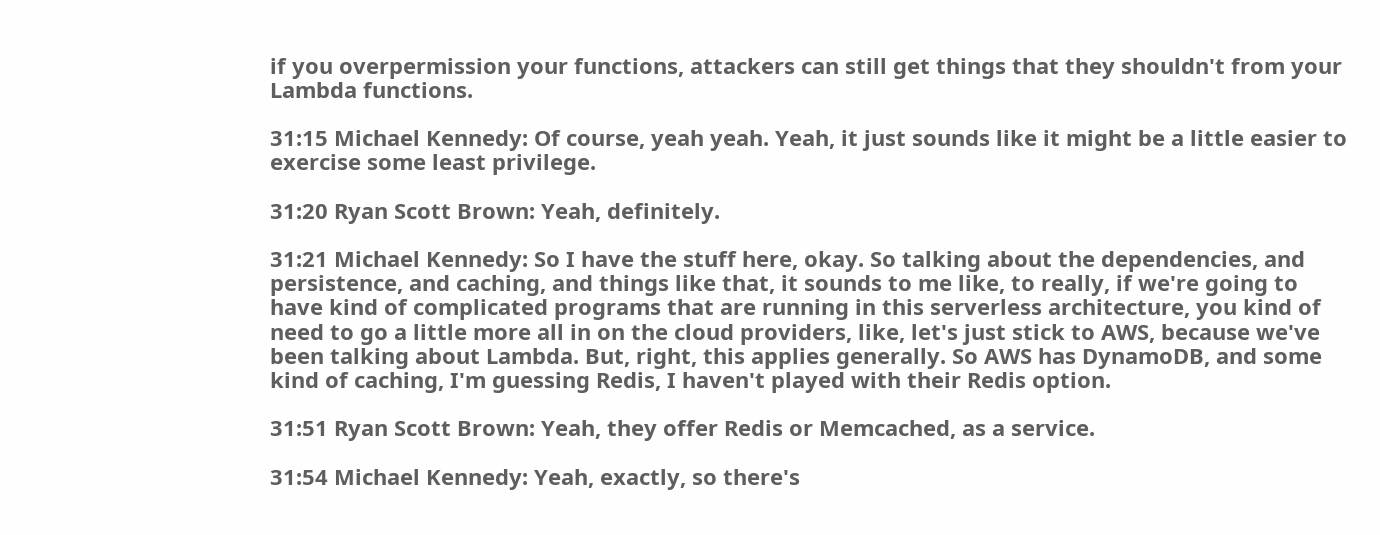if you overpermission your functions, attackers can still get things that they shouldn't from your Lambda functions.

31:15 Michael Kennedy: Of course, yeah yeah. Yeah, it just sounds like it might be a little easier to exercise some least privilege.

31:20 Ryan Scott Brown: Yeah, definitely.

31:21 Michael Kennedy: So I have the stuff here, okay. So talking about the dependencies, and persistence, and caching, and things like that, it sounds to me like, to really, if we're going to have kind of complicated programs that are running in this serverless architecture, you kind of need to go a little more all in on the cloud providers, like, let's just stick to AWS, because we've been talking about Lambda. But, right, this applies generally. So AWS has DynamoDB, and some kind of caching, I'm guessing Redis, I haven't played with their Redis option.

31:51 Ryan Scott Brown: Yeah, they offer Redis or Memcached, as a service.

31:54 Michael Kennedy: Yeah, exactly, so there's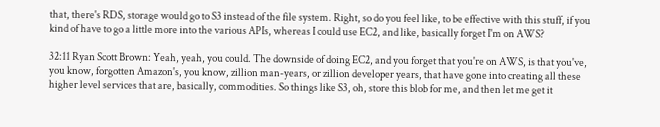that, there's RDS, storage would go to S3 instead of the file system. Right, so do you feel like, to be effective with this stuff, if you kind of have to go a little more into the various APIs, whereas I could use EC2, and like, basically forget I'm on AWS?

32:11 Ryan Scott Brown: Yeah, yeah, you could. The downside of doing EC2, and you forget that you're on AWS, is that you've, you know, forgotten Amazon's, you know, zillion man-years, or zillion developer years, that have gone into creating all these higher level services that are, basically, commodities. So things like S3, oh, store this blob for me, and then let me get it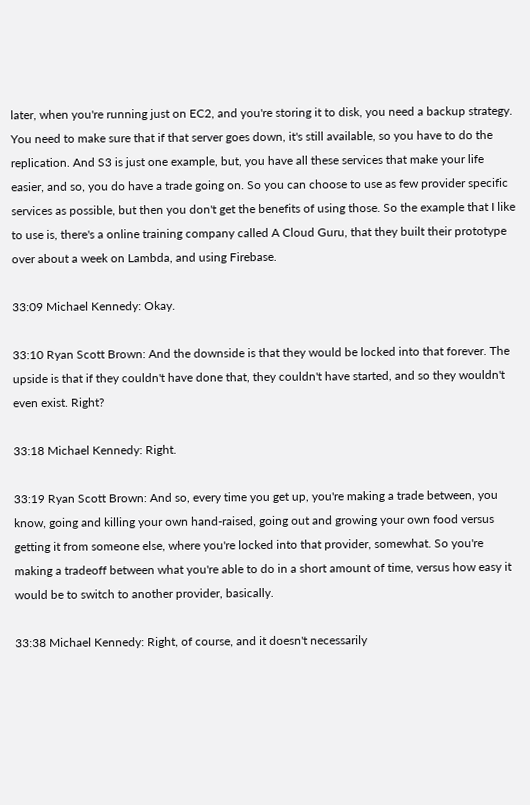later, when you're running just on EC2, and you're storing it to disk, you need a backup strategy. You need to make sure that if that server goes down, it's still available, so you have to do the replication. And S3 is just one example, but, you have all these services that make your life easier, and so, you do have a trade going on. So you can choose to use as few provider specific services as possible, but then you don't get the benefits of using those. So the example that I like to use is, there's a online training company called A Cloud Guru, that they built their prototype over about a week on Lambda, and using Firebase.

33:09 Michael Kennedy: Okay.

33:10 Ryan Scott Brown: And the downside is that they would be locked into that forever. The upside is that if they couldn't have done that, they couldn't have started, and so they wouldn't even exist. Right?

33:18 Michael Kennedy: Right.

33:19 Ryan Scott Brown: And so, every time you get up, you're making a trade between, you know, going and killing your own hand-raised, going out and growing your own food versus getting it from someone else, where you're locked into that provider, somewhat. So you're making a tradeoff between what you're able to do in a short amount of time, versus how easy it would be to switch to another provider, basically.

33:38 Michael Kennedy: Right, of course, and it doesn't necessarily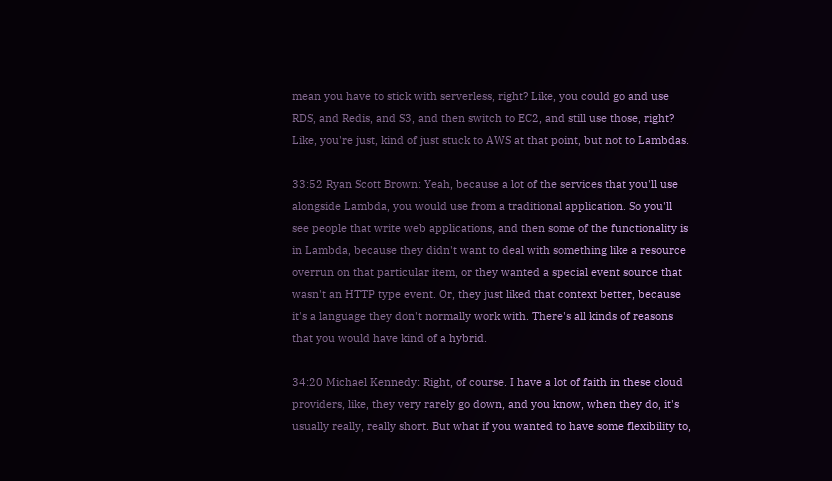mean you have to stick with serverless, right? Like, you could go and use RDS, and Redis, and S3, and then switch to EC2, and still use those, right? Like, you're just, kind of just stuck to AWS at that point, but not to Lambdas.

33:52 Ryan Scott Brown: Yeah, because a lot of the services that you'll use alongside Lambda, you would use from a traditional application. So you'll see people that write web applications, and then some of the functionality is in Lambda, because they didn't want to deal with something like a resource overrun on that particular item, or they wanted a special event source that wasn't an HTTP type event. Or, they just liked that context better, because it's a language they don't normally work with. There's all kinds of reasons that you would have kind of a hybrid.

34:20 Michael Kennedy: Right, of course. I have a lot of faith in these cloud providers, like, they very rarely go down, and you know, when they do, it's usually really, really short. But what if you wanted to have some flexibility to,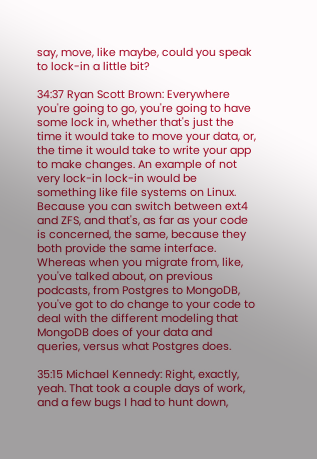say, move, like maybe, could you speak to lock-in a little bit?

34:37 Ryan Scott Brown: Everywhere you're going to go, you're going to have some lock in, whether that's just the time it would take to move your data, or, the time it would take to write your app to make changes. An example of not very lock-in lock-in would be something like file systems on Linux. Because you can switch between ext4 and ZFS, and that's, as far as your code is concerned, the same, because they both provide the same interface. Whereas when you migrate from, like, you've talked about, on previous podcasts, from Postgres to MongoDB, you've got to do change to your code to deal with the different modeling that MongoDB does of your data and queries, versus what Postgres does.

35:15 Michael Kennedy: Right, exactly, yeah. That took a couple days of work, and a few bugs I had to hunt down,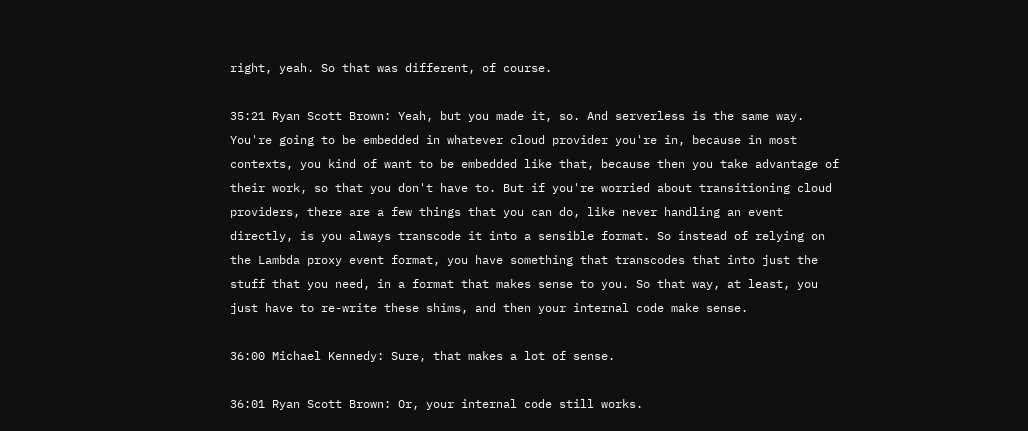right, yeah. So that was different, of course.

35:21 Ryan Scott Brown: Yeah, but you made it, so. And serverless is the same way. You're going to be embedded in whatever cloud provider you're in, because in most contexts, you kind of want to be embedded like that, because then you take advantage of their work, so that you don't have to. But if you're worried about transitioning cloud providers, there are a few things that you can do, like never handling an event directly, is you always transcode it into a sensible format. So instead of relying on the Lambda proxy event format, you have something that transcodes that into just the stuff that you need, in a format that makes sense to you. So that way, at least, you just have to re-write these shims, and then your internal code make sense.

36:00 Michael Kennedy: Sure, that makes a lot of sense.

36:01 Ryan Scott Brown: Or, your internal code still works.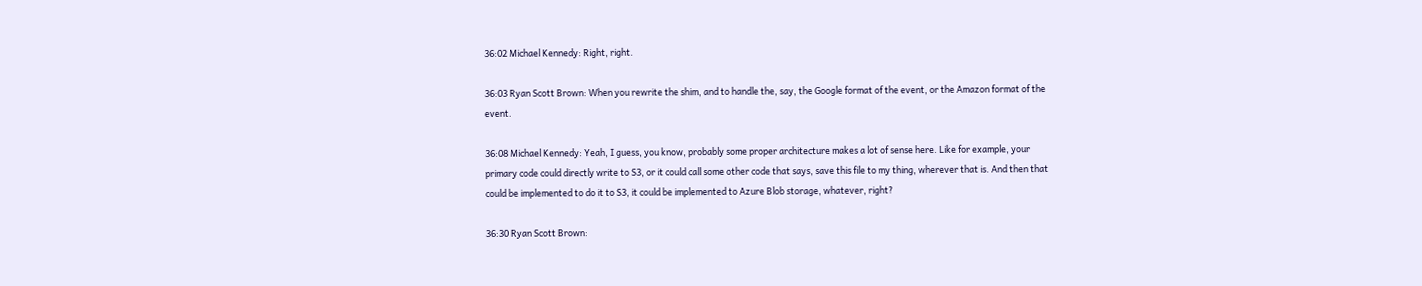36:02 Michael Kennedy: Right, right.

36:03 Ryan Scott Brown: When you rewrite the shim, and to handle the, say, the Google format of the event, or the Amazon format of the event.

36:08 Michael Kennedy: Yeah, I guess, you know, probably some proper architecture makes a lot of sense here. Like for example, your primary code could directly write to S3, or it could call some other code that says, save this file to my thing, wherever that is. And then that could be implemented to do it to S3, it could be implemented to Azure Blob storage, whatever, right?

36:30 Ryan Scott Brown: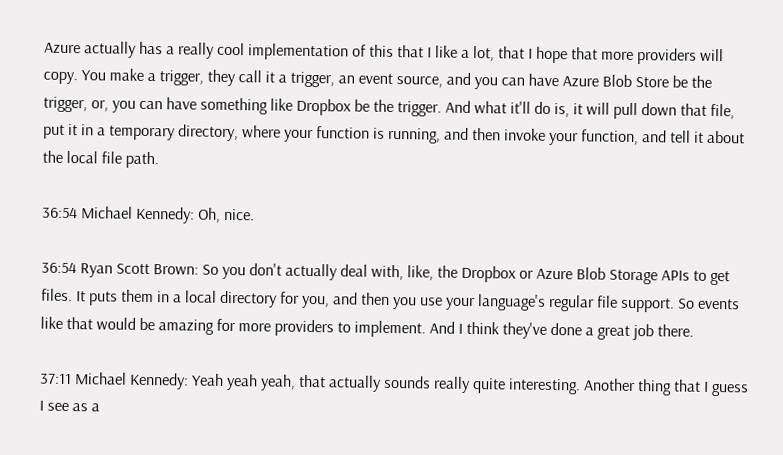Azure actually has a really cool implementation of this that I like a lot, that I hope that more providers will copy. You make a trigger, they call it a trigger, an event source, and you can have Azure Blob Store be the trigger, or, you can have something like Dropbox be the trigger. And what it'll do is, it will pull down that file, put it in a temporary directory, where your function is running, and then invoke your function, and tell it about the local file path.

36:54 Michael Kennedy: Oh, nice.

36:54 Ryan Scott Brown: So you don't actually deal with, like, the Dropbox or Azure Blob Storage APIs to get files. It puts them in a local directory for you, and then you use your language's regular file support. So events like that would be amazing for more providers to implement. And I think they've done a great job there.

37:11 Michael Kennedy: Yeah yeah yeah, that actually sounds really quite interesting. Another thing that I guess I see as a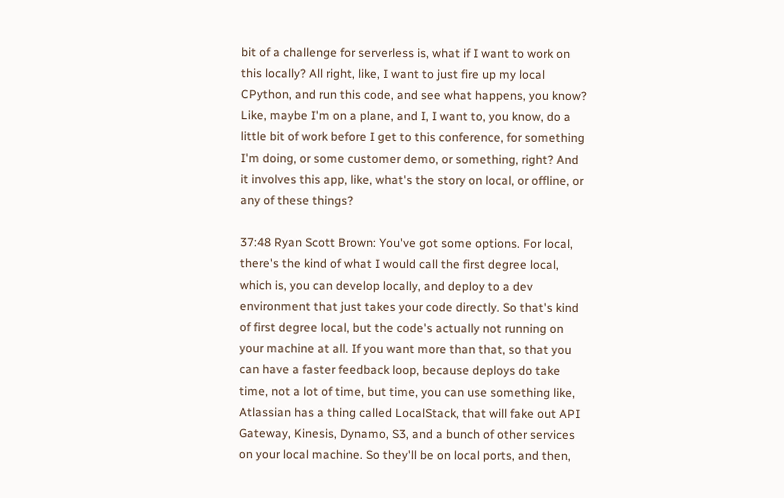bit of a challenge for serverless is, what if I want to work on this locally? All right, like, I want to just fire up my local CPython, and run this code, and see what happens, you know? Like, maybe I'm on a plane, and I, I want to, you know, do a little bit of work before I get to this conference, for something I'm doing, or some customer demo, or something, right? And it involves this app, like, what's the story on local, or offline, or any of these things?

37:48 Ryan Scott Brown: You've got some options. For local, there's the kind of what I would call the first degree local, which is, you can develop locally, and deploy to a dev environment that just takes your code directly. So that's kind of first degree local, but the code's actually not running on your machine at all. If you want more than that, so that you can have a faster feedback loop, because deploys do take time, not a lot of time, but time, you can use something like, Atlassian has a thing called LocalStack, that will fake out API Gateway, Kinesis, Dynamo, S3, and a bunch of other services on your local machine. So they'll be on local ports, and then,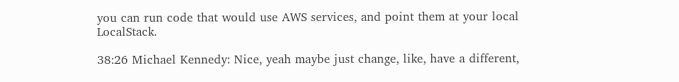you can run code that would use AWS services, and point them at your local LocalStack.

38:26 Michael Kennedy: Nice, yeah maybe just change, like, have a different,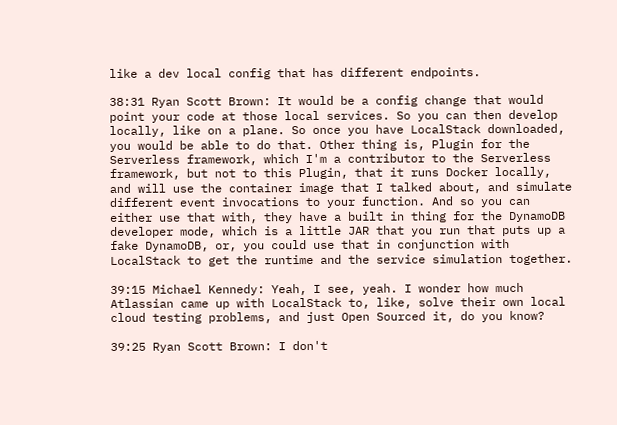like a dev local config that has different endpoints.

38:31 Ryan Scott Brown: It would be a config change that would point your code at those local services. So you can then develop locally, like on a plane. So once you have LocalStack downloaded, you would be able to do that. Other thing is, Plugin for the Serverless framework, which I'm a contributor to the Serverless framework, but not to this Plugin, that it runs Docker locally, and will use the container image that I talked about, and simulate different event invocations to your function. And so you can either use that with, they have a built in thing for the DynamoDB developer mode, which is a little JAR that you run that puts up a fake DynamoDB, or, you could use that in conjunction with LocalStack to get the runtime and the service simulation together.

39:15 Michael Kennedy: Yeah, I see, yeah. I wonder how much Atlassian came up with LocalStack to, like, solve their own local cloud testing problems, and just Open Sourced it, do you know?

39:25 Ryan Scott Brown: I don't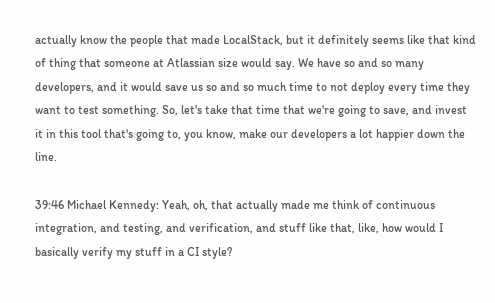actually know the people that made LocalStack, but it definitely seems like that kind of thing that someone at Atlassian size would say. We have so and so many developers, and it would save us so and so much time to not deploy every time they want to test something. So, let's take that time that we're going to save, and invest it in this tool that's going to, you know, make our developers a lot happier down the line.

39:46 Michael Kennedy: Yeah, oh, that actually made me think of continuous integration, and testing, and verification, and stuff like that, like, how would I basically verify my stuff in a CI style?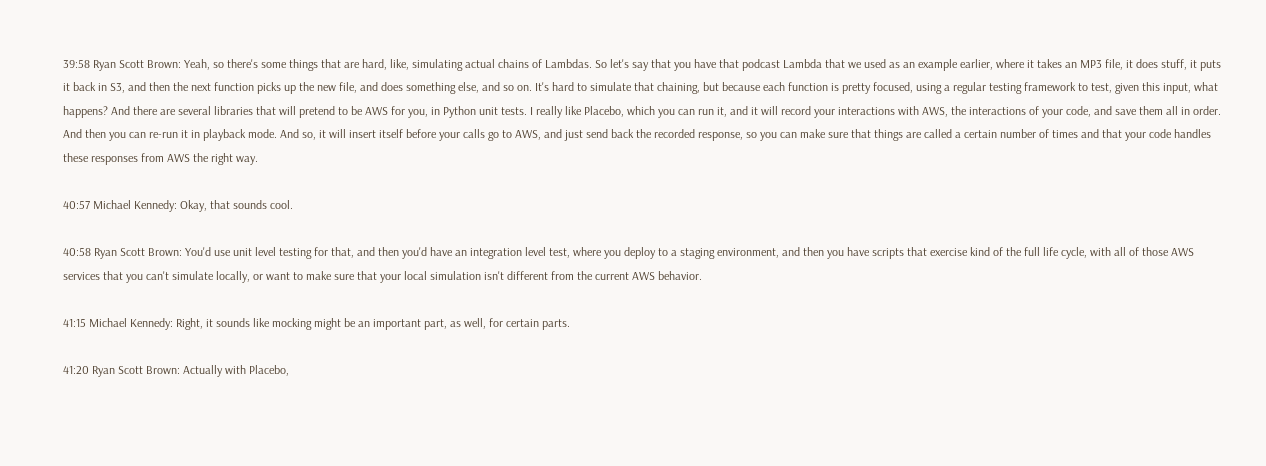39:58 Ryan Scott Brown: Yeah, so there's some things that are hard, like, simulating actual chains of Lambdas. So let's say that you have that podcast Lambda that we used as an example earlier, where it takes an MP3 file, it does stuff, it puts it back in S3, and then the next function picks up the new file, and does something else, and so on. It's hard to simulate that chaining, but because each function is pretty focused, using a regular testing framework to test, given this input, what happens? And there are several libraries that will pretend to be AWS for you, in Python unit tests. I really like Placebo, which you can run it, and it will record your interactions with AWS, the interactions of your code, and save them all in order. And then you can re-run it in playback mode. And so, it will insert itself before your calls go to AWS, and just send back the recorded response, so you can make sure that things are called a certain number of times and that your code handles these responses from AWS the right way.

40:57 Michael Kennedy: Okay, that sounds cool.

40:58 Ryan Scott Brown: You'd use unit level testing for that, and then you'd have an integration level test, where you deploy to a staging environment, and then you have scripts that exercise kind of the full life cycle, with all of those AWS services that you can't simulate locally, or want to make sure that your local simulation isn't different from the current AWS behavior.

41:15 Michael Kennedy: Right, it sounds like mocking might be an important part, as well, for certain parts.

41:20 Ryan Scott Brown: Actually with Placebo,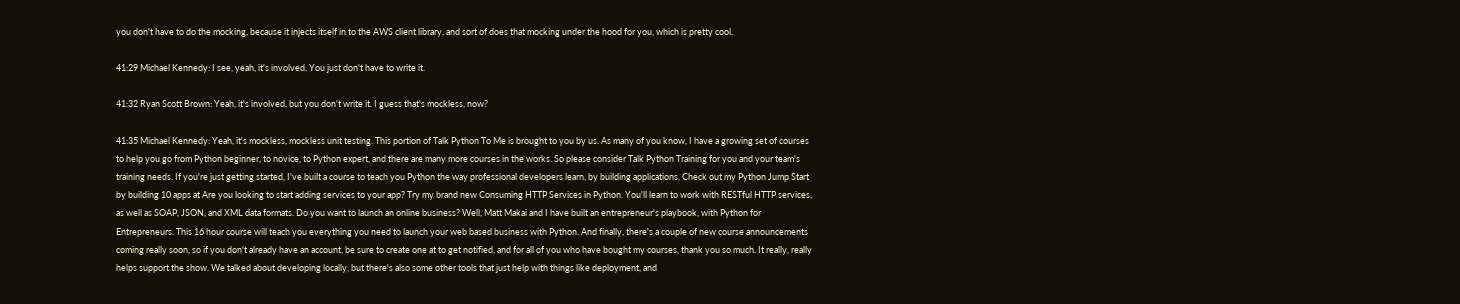you don't have to do the mocking, because it injects itself in to the AWS client library, and sort of does that mocking under the hood for you, which is pretty cool.

41:29 Michael Kennedy: I see, yeah, it's involved. You just don't have to write it.

41:32 Ryan Scott Brown: Yeah, it's involved, but you don't write it. I guess that's mockless, now?

41:35 Michael Kennedy: Yeah, it's mockless, mockless unit testing. This portion of Talk Python To Me is brought to you by us. As many of you know, I have a growing set of courses to help you go from Python beginner, to novice, to Python expert, and there are many more courses in the works. So please consider Talk Python Training for you and your team's training needs. If you're just getting started, I've built a course to teach you Python the way professional developers learn, by building applications. Check out my Python Jump Start by building 10 apps at Are you looking to start adding services to your app? Try my brand new Consuming HTTP Services in Python. You'll learn to work with RESTful HTTP services, as well as SOAP, JSON, and XML data formats. Do you want to launch an online business? Well, Matt Makai and I have built an entrepreneur's playbook, with Python for Entrepreneurs. This 16 hour course will teach you everything you need to launch your web based business with Python. And finally, there's a couple of new course announcements coming really soon, so if you don't already have an account, be sure to create one at to get notified, and for all of you who have bought my courses, thank you so much. It really, really helps support the show. We talked about developing locally, but there's also some other tools that just help with things like deployment, and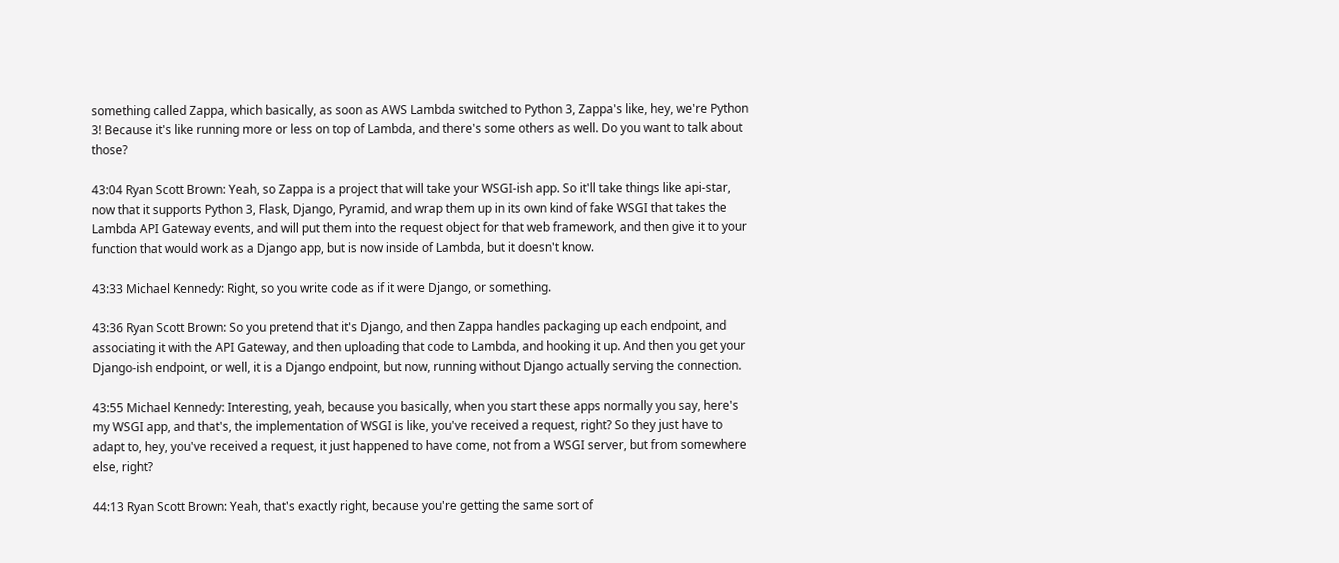something called Zappa, which basically, as soon as AWS Lambda switched to Python 3, Zappa's like, hey, we're Python 3! Because it's like running more or less on top of Lambda, and there's some others as well. Do you want to talk about those?

43:04 Ryan Scott Brown: Yeah, so Zappa is a project that will take your WSGI-ish app. So it'll take things like api-star, now that it supports Python 3, Flask, Django, Pyramid, and wrap them up in its own kind of fake WSGI that takes the Lambda API Gateway events, and will put them into the request object for that web framework, and then give it to your function that would work as a Django app, but is now inside of Lambda, but it doesn't know.

43:33 Michael Kennedy: Right, so you write code as if it were Django, or something.

43:36 Ryan Scott Brown: So you pretend that it's Django, and then Zappa handles packaging up each endpoint, and associating it with the API Gateway, and then uploading that code to Lambda, and hooking it up. And then you get your Django-ish endpoint, or well, it is a Django endpoint, but now, running without Django actually serving the connection.

43:55 Michael Kennedy: Interesting, yeah, because you basically, when you start these apps normally you say, here's my WSGI app, and that's, the implementation of WSGI is like, you've received a request, right? So they just have to adapt to, hey, you've received a request, it just happened to have come, not from a WSGI server, but from somewhere else, right?

44:13 Ryan Scott Brown: Yeah, that's exactly right, because you're getting the same sort of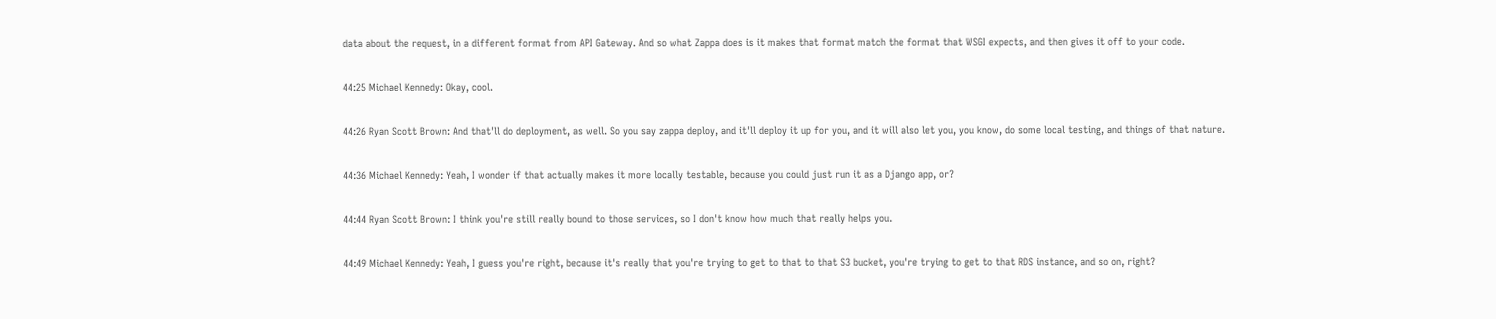data about the request, in a different format from API Gateway. And so what Zappa does is it makes that format match the format that WSGI expects, and then gives it off to your code.

44:25 Michael Kennedy: Okay, cool.

44:26 Ryan Scott Brown: And that'll do deployment, as well. So you say zappa deploy, and it'll deploy it up for you, and it will also let you, you know, do some local testing, and things of that nature.

44:36 Michael Kennedy: Yeah, I wonder if that actually makes it more locally testable, because you could just run it as a Django app, or?

44:44 Ryan Scott Brown: I think you're still really bound to those services, so I don't know how much that really helps you.

44:49 Michael Kennedy: Yeah, I guess you're right, because it's really that you're trying to get to that to that S3 bucket, you're trying to get to that RDS instance, and so on, right?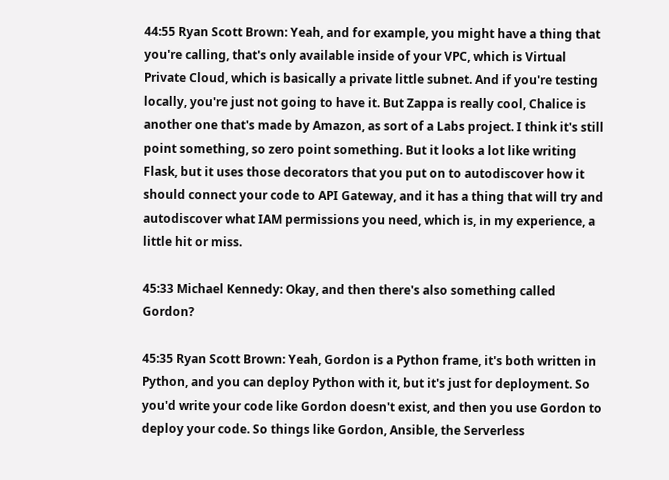44:55 Ryan Scott Brown: Yeah, and for example, you might have a thing that you're calling, that's only available inside of your VPC, which is Virtual Private Cloud, which is basically a private little subnet. And if you're testing locally, you're just not going to have it. But Zappa is really cool, Chalice is another one that's made by Amazon, as sort of a Labs project. I think it's still point something, so zero point something. But it looks a lot like writing Flask, but it uses those decorators that you put on to autodiscover how it should connect your code to API Gateway, and it has a thing that will try and autodiscover what IAM permissions you need, which is, in my experience, a little hit or miss.

45:33 Michael Kennedy: Okay, and then there's also something called Gordon?

45:35 Ryan Scott Brown: Yeah, Gordon is a Python frame, it's both written in Python, and you can deploy Python with it, but it's just for deployment. So you'd write your code like Gordon doesn't exist, and then you use Gordon to deploy your code. So things like Gordon, Ansible, the Serverless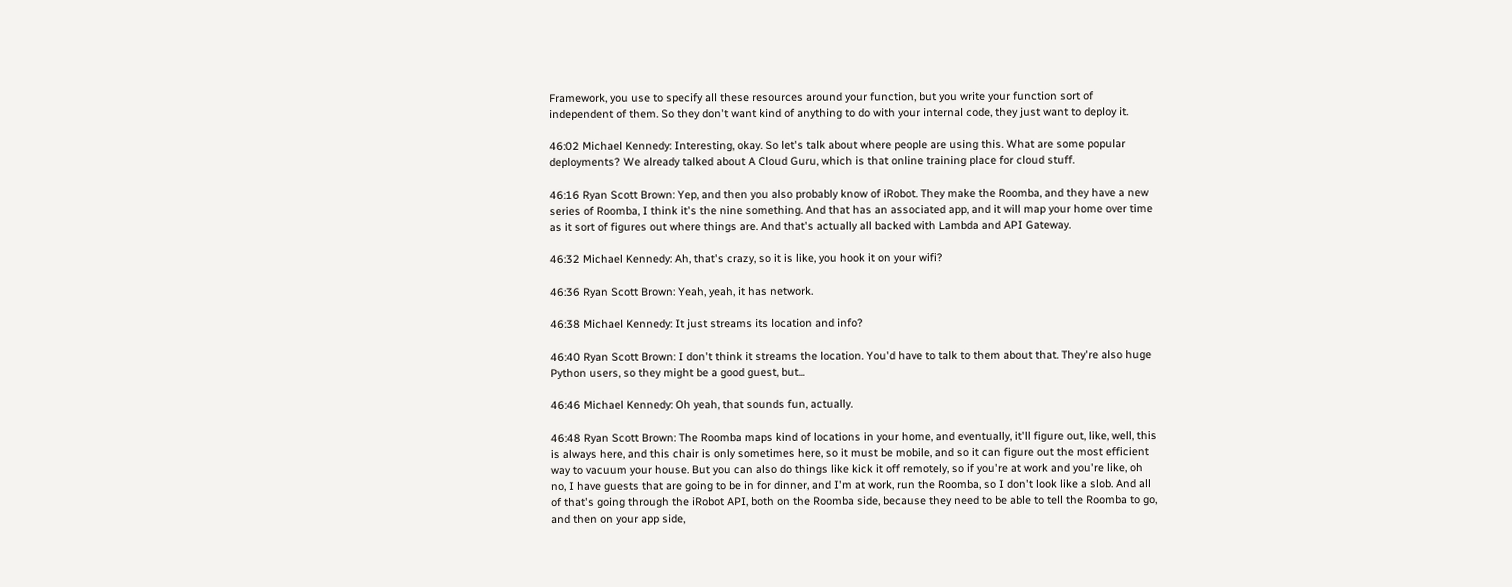Framework, you use to specify all these resources around your function, but you write your function sort of independent of them. So they don't want kind of anything to do with your internal code, they just want to deploy it.

46:02 Michael Kennedy: Interesting, okay. So let's talk about where people are using this. What are some popular deployments? We already talked about A Cloud Guru, which is that online training place for cloud stuff.

46:16 Ryan Scott Brown: Yep, and then you also probably know of iRobot. They make the Roomba, and they have a new series of Roomba, I think it's the nine something. And that has an associated app, and it will map your home over time as it sort of figures out where things are. And that's actually all backed with Lambda and API Gateway.

46:32 Michael Kennedy: Ah, that's crazy, so it is like, you hook it on your wifi?

46:36 Ryan Scott Brown: Yeah, yeah, it has network.

46:38 Michael Kennedy: It just streams its location and info?

46:40 Ryan Scott Brown: I don't think it streams the location. You'd have to talk to them about that. They're also huge Python users, so they might be a good guest, but...

46:46 Michael Kennedy: Oh yeah, that sounds fun, actually.

46:48 Ryan Scott Brown: The Roomba maps kind of locations in your home, and eventually, it'll figure out, like, well, this is always here, and this chair is only sometimes here, so it must be mobile, and so it can figure out the most efficient way to vacuum your house. But you can also do things like kick it off remotely, so if you're at work and you're like, oh no, I have guests that are going to be in for dinner, and I'm at work, run the Roomba, so I don't look like a slob. And all of that's going through the iRobot API, both on the Roomba side, because they need to be able to tell the Roomba to go, and then on your app side,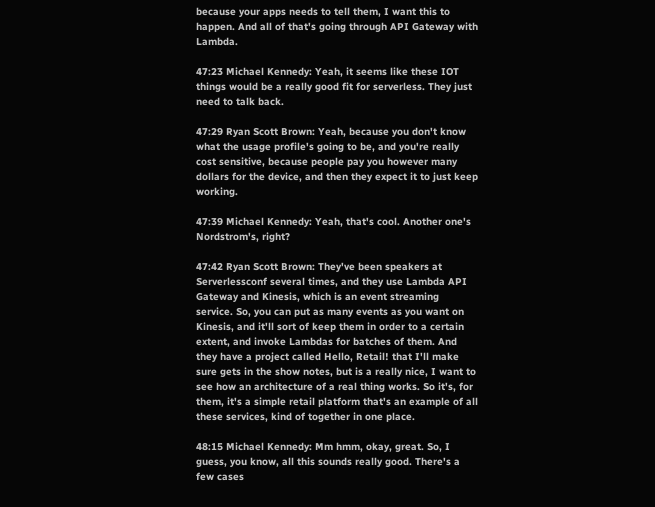because your apps needs to tell them, I want this to happen. And all of that's going through API Gateway with Lambda.

47:23 Michael Kennedy: Yeah, it seems like these IOT things would be a really good fit for serverless. They just need to talk back.

47:29 Ryan Scott Brown: Yeah, because you don't know what the usage profile's going to be, and you're really cost sensitive, because people pay you however many dollars for the device, and then they expect it to just keep working.

47:39 Michael Kennedy: Yeah, that's cool. Another one's Nordstrom's, right?

47:42 Ryan Scott Brown: They've been speakers at Serverlessconf several times, and they use Lambda API Gateway and Kinesis, which is an event streaming service. So, you can put as many events as you want on Kinesis, and it'll sort of keep them in order to a certain extent, and invoke Lambdas for batches of them. And they have a project called Hello, Retail! that I'll make sure gets in the show notes, but is a really nice, I want to see how an architecture of a real thing works. So it's, for them, it's a simple retail platform that's an example of all these services, kind of together in one place.

48:15 Michael Kennedy: Mm hmm, okay, great. So, I guess, you know, all this sounds really good. There's a few cases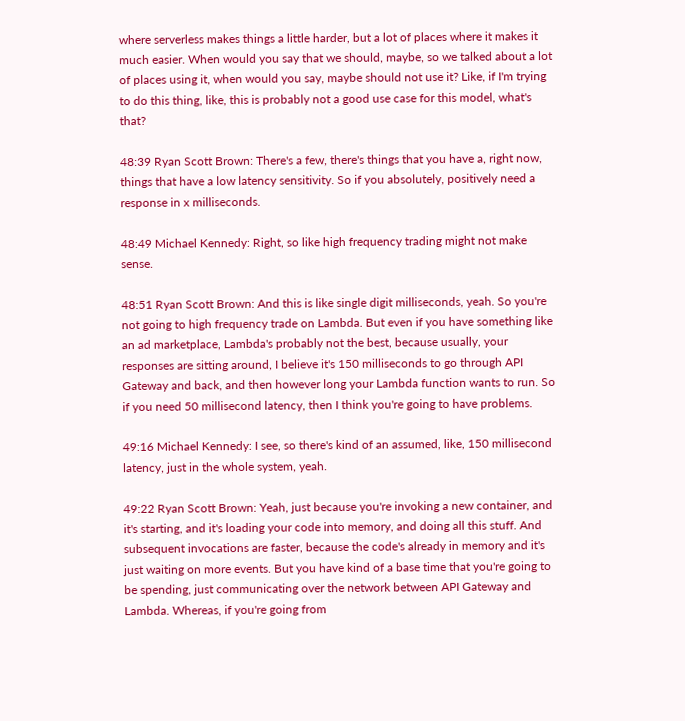where serverless makes things a little harder, but a lot of places where it makes it much easier. When would you say that we should, maybe, so we talked about a lot of places using it, when would you say, maybe should not use it? Like, if I'm trying to do this thing, like, this is probably not a good use case for this model, what's that?

48:39 Ryan Scott Brown: There's a few, there's things that you have a, right now, things that have a low latency sensitivity. So if you absolutely, positively need a response in x milliseconds.

48:49 Michael Kennedy: Right, so like high frequency trading might not make sense.

48:51 Ryan Scott Brown: And this is like single digit milliseconds, yeah. So you're not going to high frequency trade on Lambda. But even if you have something like an ad marketplace, Lambda's probably not the best, because usually, your responses are sitting around, I believe it's 150 milliseconds to go through API Gateway and back, and then however long your Lambda function wants to run. So if you need 50 millisecond latency, then I think you're going to have problems.

49:16 Michael Kennedy: I see, so there's kind of an assumed, like, 150 millisecond latency, just in the whole system, yeah.

49:22 Ryan Scott Brown: Yeah, just because you're invoking a new container, and it's starting, and it's loading your code into memory, and doing all this stuff. And subsequent invocations are faster, because the code's already in memory and it's just waiting on more events. But you have kind of a base time that you're going to be spending, just communicating over the network between API Gateway and Lambda. Whereas, if you're going from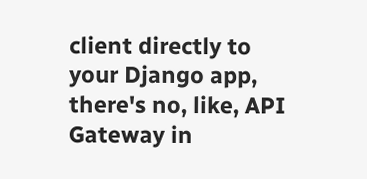client directly to your Django app, there's no, like, API Gateway in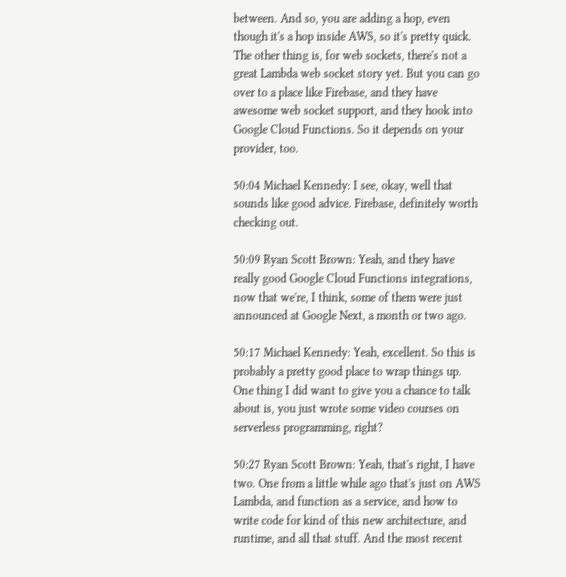between. And so, you are adding a hop, even though it's a hop inside AWS, so it's pretty quick. The other thing is, for web sockets, there's not a great Lambda web socket story yet. But you can go over to a place like Firebase, and they have awesome web socket support, and they hook into Google Cloud Functions. So it depends on your provider, too.

50:04 Michael Kennedy: I see, okay, well that sounds like good advice. Firebase, definitely worth checking out.

50:09 Ryan Scott Brown: Yeah, and they have really good Google Cloud Functions integrations, now that we're, I think, some of them were just announced at Google Next, a month or two ago.

50:17 Michael Kennedy: Yeah, excellent. So this is probably a pretty good place to wrap things up. One thing I did want to give you a chance to talk about is, you just wrote some video courses on serverless programming, right?

50:27 Ryan Scott Brown: Yeah, that's right, I have two. One from a little while ago that's just on AWS Lambda, and function as a service, and how to write code for kind of this new architecture, and runtime, and all that stuff. And the most recent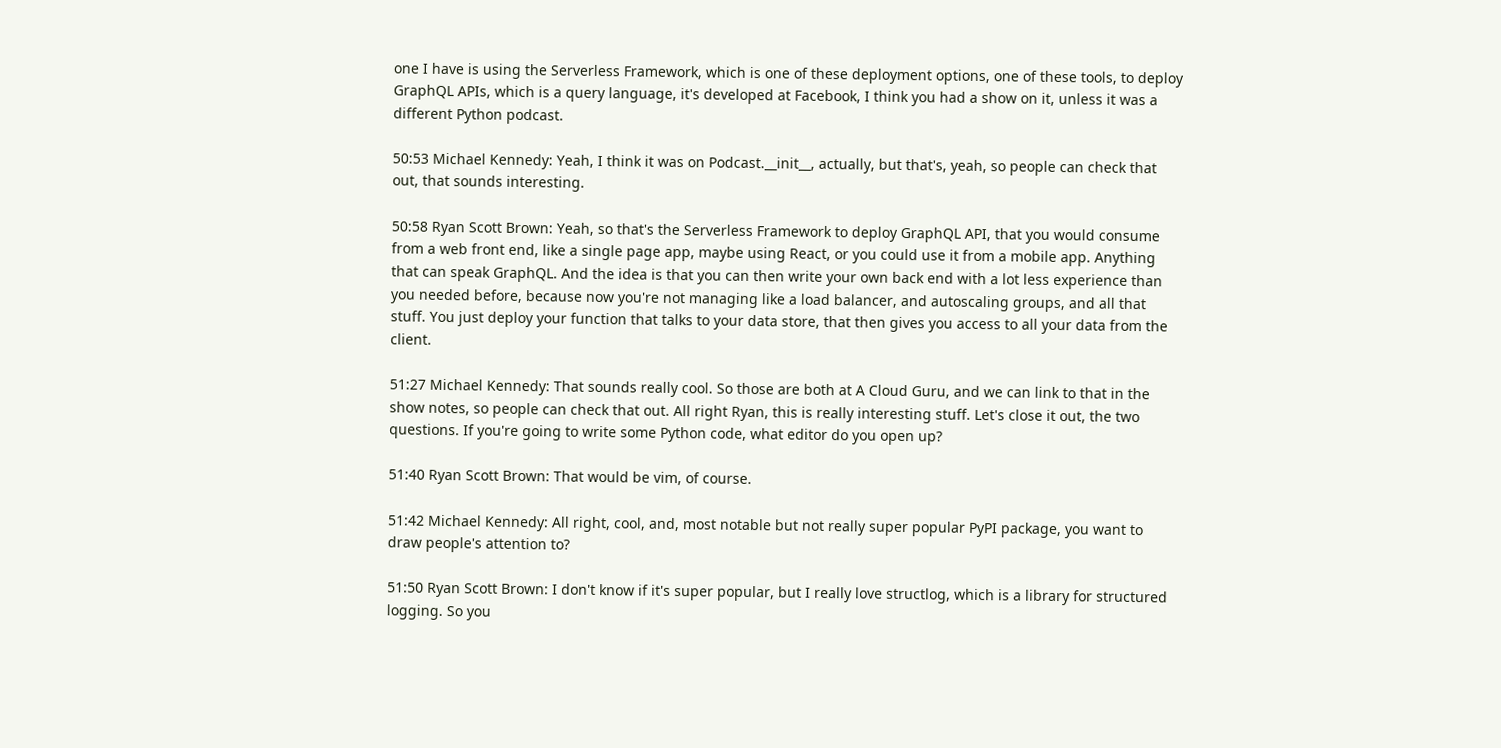one I have is using the Serverless Framework, which is one of these deployment options, one of these tools, to deploy GraphQL APIs, which is a query language, it's developed at Facebook, I think you had a show on it, unless it was a different Python podcast.

50:53 Michael Kennedy: Yeah, I think it was on Podcast.__init__, actually, but that's, yeah, so people can check that out, that sounds interesting.

50:58 Ryan Scott Brown: Yeah, so that's the Serverless Framework to deploy GraphQL API, that you would consume from a web front end, like a single page app, maybe using React, or you could use it from a mobile app. Anything that can speak GraphQL. And the idea is that you can then write your own back end with a lot less experience than you needed before, because now you're not managing like a load balancer, and autoscaling groups, and all that stuff. You just deploy your function that talks to your data store, that then gives you access to all your data from the client.

51:27 Michael Kennedy: That sounds really cool. So those are both at A Cloud Guru, and we can link to that in the show notes, so people can check that out. All right Ryan, this is really interesting stuff. Let's close it out, the two questions. If you're going to write some Python code, what editor do you open up?

51:40 Ryan Scott Brown: That would be vim, of course.

51:42 Michael Kennedy: All right, cool, and, most notable but not really super popular PyPI package, you want to draw people's attention to?

51:50 Ryan Scott Brown: I don't know if it's super popular, but I really love structlog, which is a library for structured logging. So you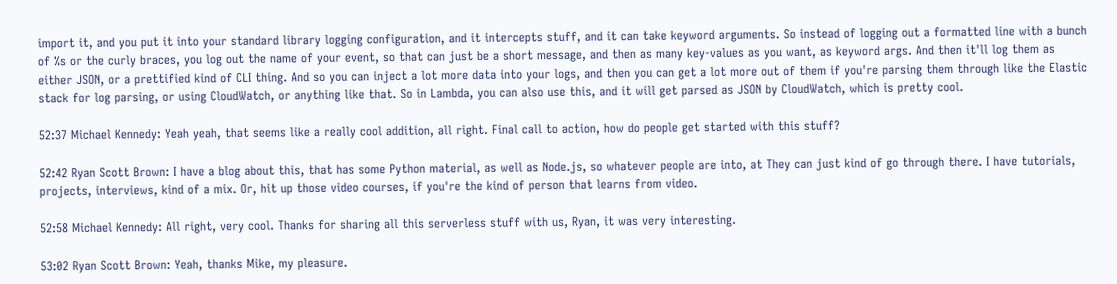import it, and you put it into your standard library logging configuration, and it intercepts stuff, and it can take keyword arguments. So instead of logging out a formatted line with a bunch of %s or the curly braces, you log out the name of your event, so that can just be a short message, and then as many key-values as you want, as keyword args. And then it'll log them as either JSON, or a prettified kind of CLI thing. And so you can inject a lot more data into your logs, and then you can get a lot more out of them if you're parsing them through like the Elastic stack for log parsing, or using CloudWatch, or anything like that. So in Lambda, you can also use this, and it will get parsed as JSON by CloudWatch, which is pretty cool.

52:37 Michael Kennedy: Yeah yeah, that seems like a really cool addition, all right. Final call to action, how do people get started with this stuff?

52:42 Ryan Scott Brown: I have a blog about this, that has some Python material, as well as Node.js, so whatever people are into, at They can just kind of go through there. I have tutorials, projects, interviews, kind of a mix. Or, hit up those video courses, if you're the kind of person that learns from video.

52:58 Michael Kennedy: All right, very cool. Thanks for sharing all this serverless stuff with us, Ryan, it was very interesting.

53:02 Ryan Scott Brown: Yeah, thanks Mike, my pleasure.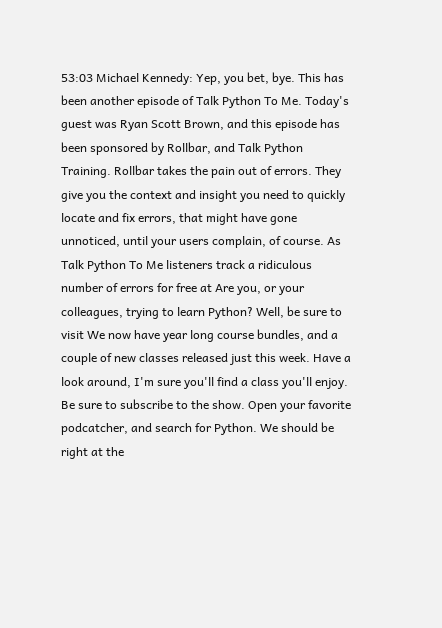53:03 Michael Kennedy: Yep, you bet, bye. This has been another episode of Talk Python To Me. Today's guest was Ryan Scott Brown, and this episode has been sponsored by Rollbar, and Talk Python Training. Rollbar takes the pain out of errors. They give you the context and insight you need to quickly locate and fix errors, that might have gone unnoticed, until your users complain, of course. As Talk Python To Me listeners track a ridiculous number of errors for free at Are you, or your colleagues, trying to learn Python? Well, be sure to visit We now have year long course bundles, and a couple of new classes released just this week. Have a look around, I'm sure you'll find a class you'll enjoy. Be sure to subscribe to the show. Open your favorite podcatcher, and search for Python. We should be right at the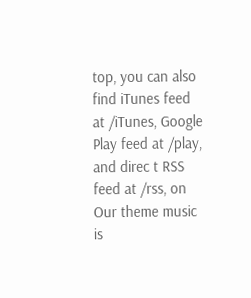top, you can also find iTunes feed at /iTunes, Google Play feed at /play, and direc t RSS feed at /rss, on Our theme music is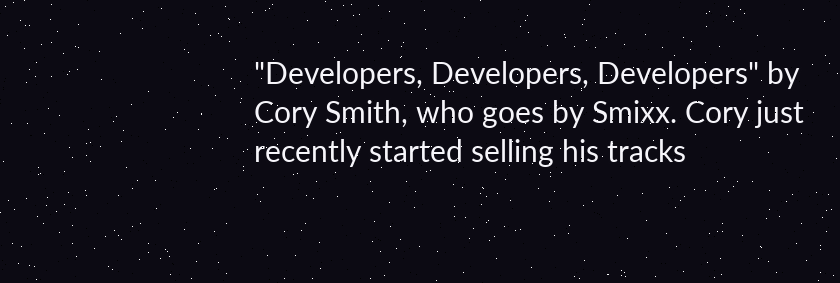"Developers, Developers, Developers" by Cory Smith, who goes by Smixx. Cory just recently started selling his tracks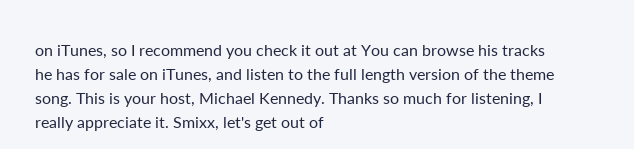on iTunes, so I recommend you check it out at You can browse his tracks he has for sale on iTunes, and listen to the full length version of the theme song. This is your host, Michael Kennedy. Thanks so much for listening, I really appreciate it. Smixx, let's get out of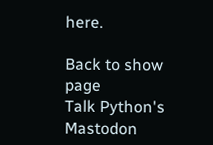here.

Back to show page
Talk Python's Mastodon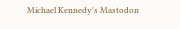Michael Kennedy's Mastodon